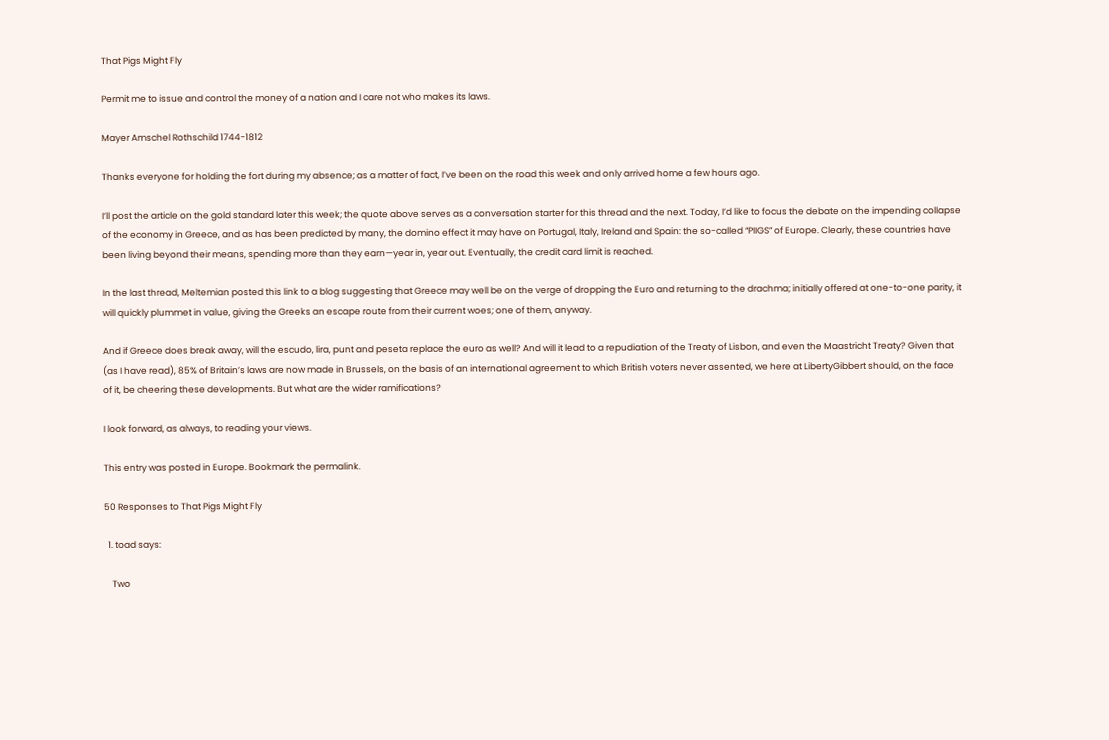That Pigs Might Fly

Permit me to issue and control the money of a nation and I care not who makes its laws.

Mayer Amschel Rothschild 1744-1812

Thanks everyone for holding the fort during my absence; as a matter of fact, I’ve been on the road this week and only arrived home a few hours ago.

I’ll post the article on the gold standard later this week; the quote above serves as a conversation starter for this thread and the next. Today, I’d like to focus the debate on the impending collapse of the economy in Greece, and as has been predicted by many, the domino effect it may have on Portugal, Italy, Ireland and Spain: the so-called “PIIGS” of Europe. Clearly, these countries have been living beyond their means, spending more than they earn—year in, year out. Eventually, the credit card limit is reached.

In the last thread, Meltemian posted this link to a blog suggesting that Greece may well be on the verge of dropping the Euro and returning to the drachma; initially offered at one-to-one parity, it will quickly plummet in value, giving the Greeks an escape route from their current woes; one of them, anyway.

And if Greece does break away, will the escudo, lira, punt and peseta replace the euro as well? And will it lead to a repudiation of the Treaty of Lisbon, and even the Maastricht Treaty? Given that (as I have read), 85% of Britain’s laws are now made in Brussels, on the basis of an international agreement to which British voters never assented, we here at LibertyGibbert should, on the face of it, be cheering these developments. But what are the wider ramifications?

I look forward, as always, to reading your views.

This entry was posted in Europe. Bookmark the permalink.

50 Responses to That Pigs Might Fly

  1. toad says:

    Two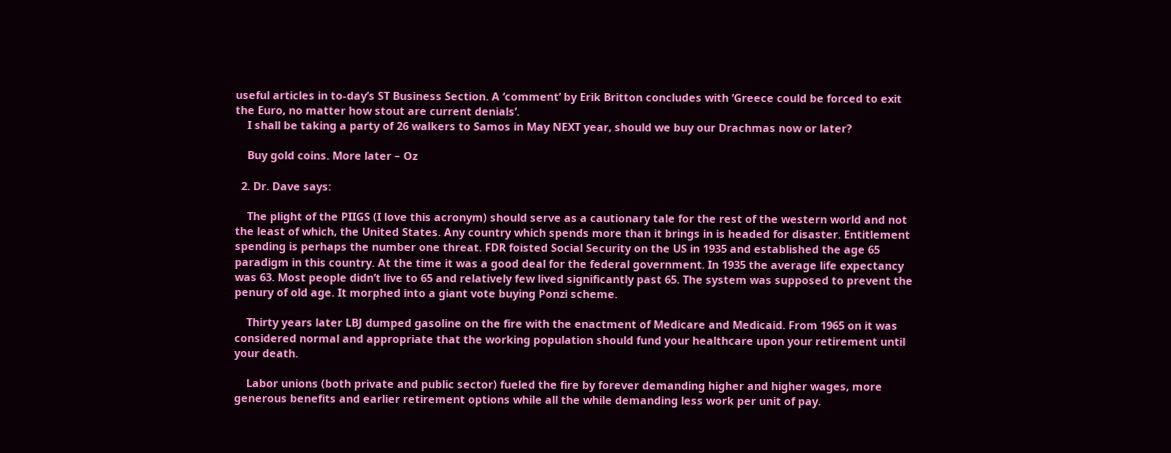useful articles in to-day’s ST Business Section. A ‘comment’ by Erik Britton concludes with ‘Greece could be forced to exit the Euro, no matter how stout are current denials’.
    I shall be taking a party of 26 walkers to Samos in May NEXT year, should we buy our Drachmas now or later?

    Buy gold coins. More later – Oz

  2. Dr. Dave says:

    The plight of the PIIGS (I love this acronym) should serve as a cautionary tale for the rest of the western world and not the least of which, the United States. Any country which spends more than it brings in is headed for disaster. Entitlement spending is perhaps the number one threat. FDR foisted Social Security on the US in 1935 and established the age 65 paradigm in this country. At the time it was a good deal for the federal government. In 1935 the average life expectancy was 63. Most people didn’t live to 65 and relatively few lived significantly past 65. The system was supposed to prevent the penury of old age. It morphed into a giant vote buying Ponzi scheme.

    Thirty years later LBJ dumped gasoline on the fire with the enactment of Medicare and Medicaid. From 1965 on it was considered normal and appropriate that the working population should fund your healthcare upon your retirement until your death.

    Labor unions (both private and public sector) fueled the fire by forever demanding higher and higher wages, more generous benefits and earlier retirement options while all the while demanding less work per unit of pay.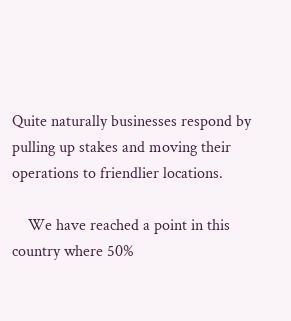Quite naturally businesses respond by pulling up stakes and moving their operations to friendlier locations.

    We have reached a point in this country where 50%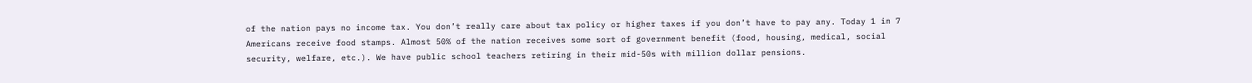of the nation pays no income tax. You don’t really care about tax policy or higher taxes if you don’t have to pay any. Today 1 in 7 Americans receive food stamps. Almost 50% of the nation receives some sort of government benefit (food, housing, medical, social security, welfare, etc.). We have public school teachers retiring in their mid-50s with million dollar pensions.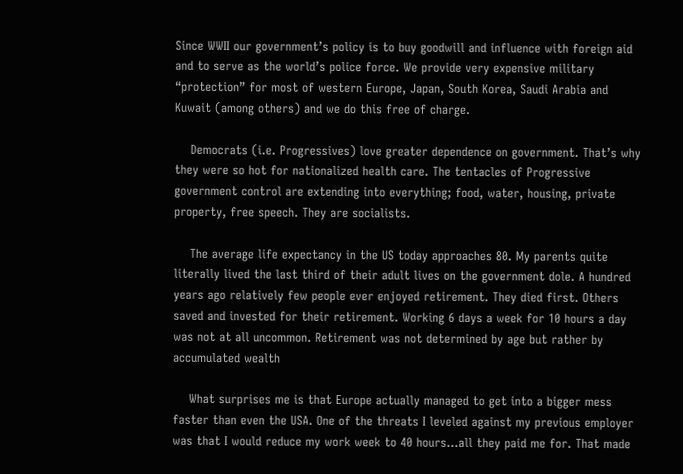Since WWII our government’s policy is to buy goodwill and influence with foreign aid and to serve as the world’s police force. We provide very expensive military “protection” for most of western Europe, Japan, South Korea, Saudi Arabia and Kuwait (among others) and we do this free of charge.

    Democrats (i.e. Progressives) love greater dependence on government. That’s why they were so hot for nationalized health care. The tentacles of Progressive government control are extending into everything; food, water, housing, private property, free speech. They are socialists.

    The average life expectancy in the US today approaches 80. My parents quite literally lived the last third of their adult lives on the government dole. A hundred years ago relatively few people ever enjoyed retirement. They died first. Others saved and invested for their retirement. Working 6 days a week for 10 hours a day was not at all uncommon. Retirement was not determined by age but rather by accumulated wealth

    What surprises me is that Europe actually managed to get into a bigger mess faster than even the USA. One of the threats I leveled against my previous employer was that I would reduce my work week to 40 hours…all they paid me for. That made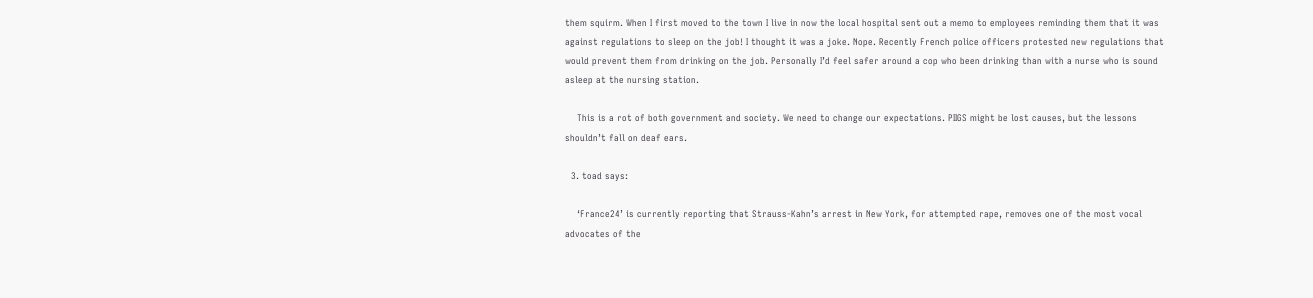them squirm. When I first moved to the town I live in now the local hospital sent out a memo to employees reminding them that it was against regulations to sleep on the job! I thought it was a joke. Nope. Recently French police officers protested new regulations that would prevent them from drinking on the job. Personally I’d feel safer around a cop who been drinking than with a nurse who is sound asleep at the nursing station.

    This is a rot of both government and society. We need to change our expectations. PIIGS might be lost causes, but the lessons shouldn’t fall on deaf ears.

  3. toad says:

    ‘France24’ is currently reporting that Strauss-Kahn’s arrest in New York, for attempted rape, removes one of the most vocal advocates of the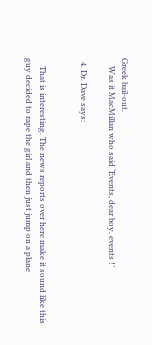Greek bail-out.
    Was it MacMillan who said ‘Events, dear boy. events !’

  4. Dr. Dave says:


    That is interesting. The news reports over here make it sound like this guy decided to rape the girl and then just jump on a plane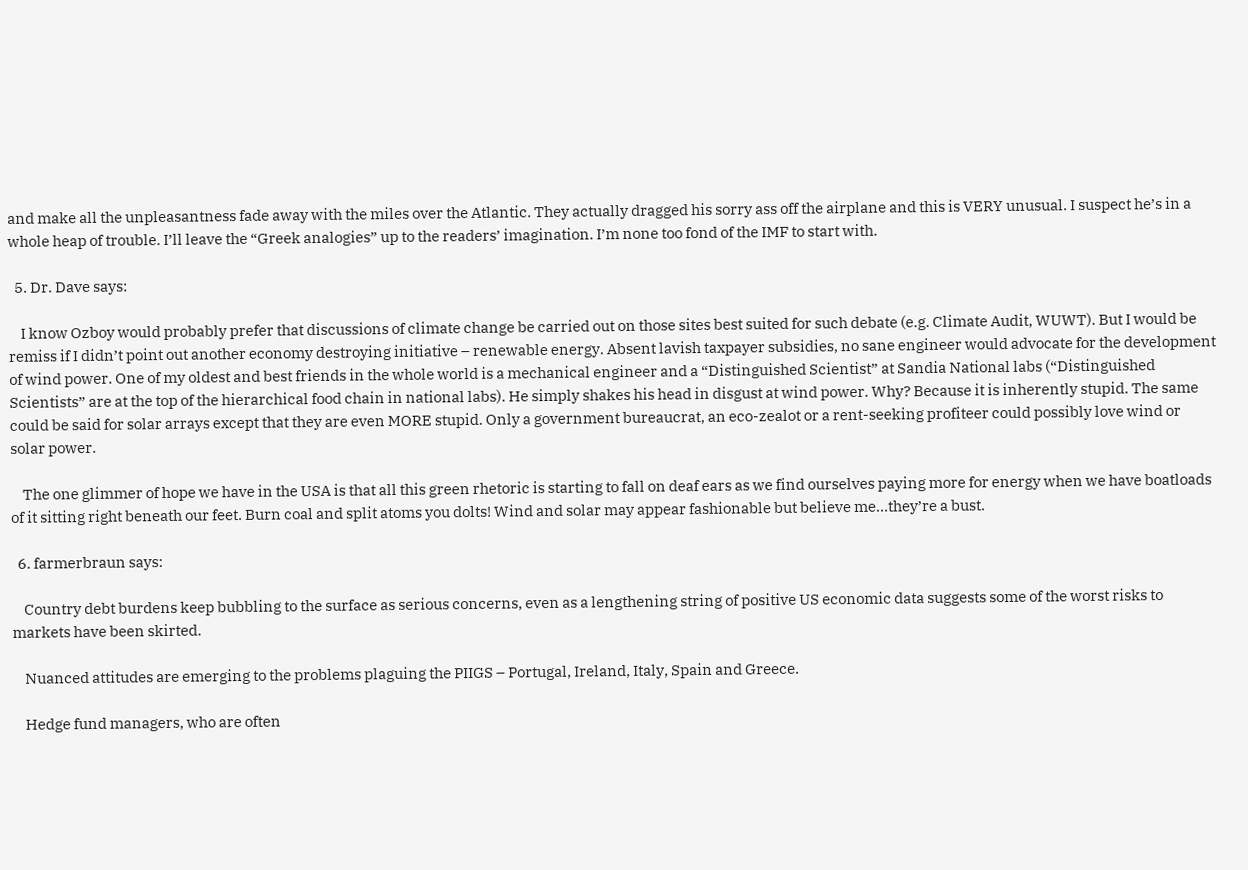and make all the unpleasantness fade away with the miles over the Atlantic. They actually dragged his sorry ass off the airplane and this is VERY unusual. I suspect he’s in a whole heap of trouble. I’ll leave the “Greek analogies” up to the readers’ imagination. I’m none too fond of the IMF to start with.

  5. Dr. Dave says:

    I know Ozboy would probably prefer that discussions of climate change be carried out on those sites best suited for such debate (e.g. Climate Audit, WUWT). But I would be remiss if I didn’t point out another economy destroying initiative – renewable energy. Absent lavish taxpayer subsidies, no sane engineer would advocate for the development of wind power. One of my oldest and best friends in the whole world is a mechanical engineer and a “Distinguished Scientist” at Sandia National labs (“Distinguished Scientists” are at the top of the hierarchical food chain in national labs). He simply shakes his head in disgust at wind power. Why? Because it is inherently stupid. The same could be said for solar arrays except that they are even MORE stupid. Only a government bureaucrat, an eco-zealot or a rent-seeking profiteer could possibly love wind or solar power.

    The one glimmer of hope we have in the USA is that all this green rhetoric is starting to fall on deaf ears as we find ourselves paying more for energy when we have boatloads of it sitting right beneath our feet. Burn coal and split atoms you dolts! Wind and solar may appear fashionable but believe me…they’re a bust.

  6. farmerbraun says:

    Country debt burdens keep bubbling to the surface as serious concerns, even as a lengthening string of positive US economic data suggests some of the worst risks to markets have been skirted.

    Nuanced attitudes are emerging to the problems plaguing the PIIGS – Portugal, Ireland, Italy, Spain and Greece.

    Hedge fund managers, who are often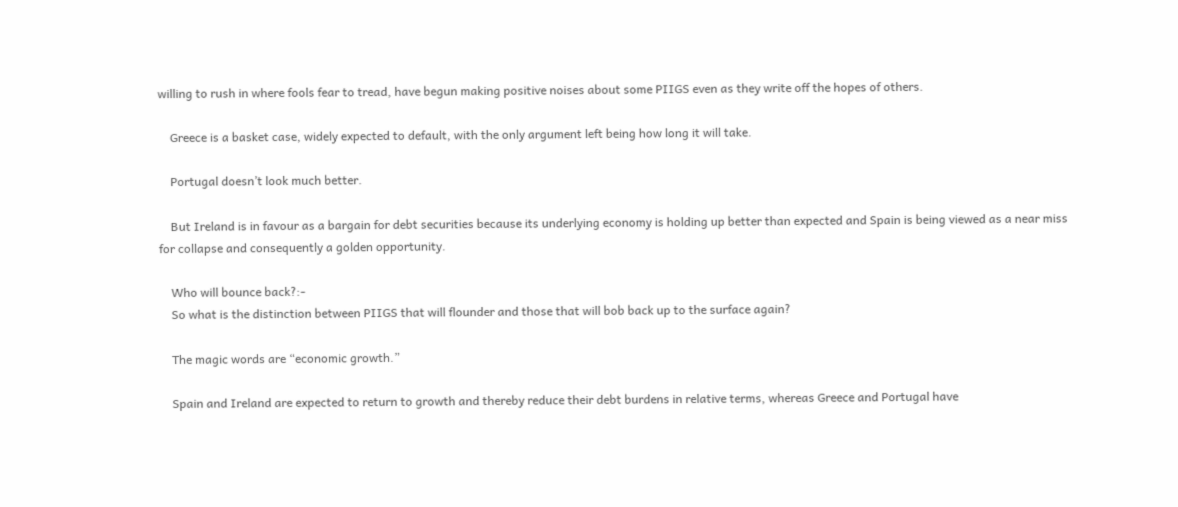willing to rush in where fools fear to tread, have begun making positive noises about some PIIGS even as they write off the hopes of others.

    Greece is a basket case, widely expected to default, with the only argument left being how long it will take.

    Portugal doesn’t look much better.

    But Ireland is in favour as a bargain for debt securities because its underlying economy is holding up better than expected and Spain is being viewed as a near miss for collapse and consequently a golden opportunity.

    Who will bounce back?:-
    So what is the distinction between PIIGS that will flounder and those that will bob back up to the surface again?

    The magic words are “economic growth.”

    Spain and Ireland are expected to return to growth and thereby reduce their debt burdens in relative terms, whereas Greece and Portugal have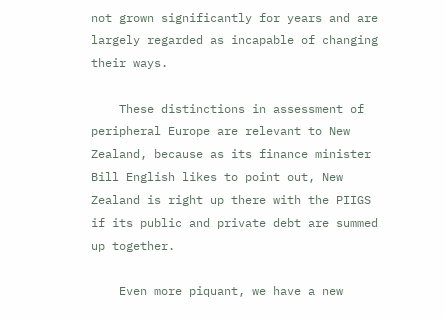not grown significantly for years and are largely regarded as incapable of changing their ways.

    These distinctions in assessment of peripheral Europe are relevant to New Zealand, because as its finance minister Bill English likes to point out, New Zealand is right up there with the PIIGS if its public and private debt are summed up together.

    Even more piquant, we have a new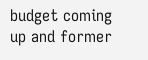budget coming up and former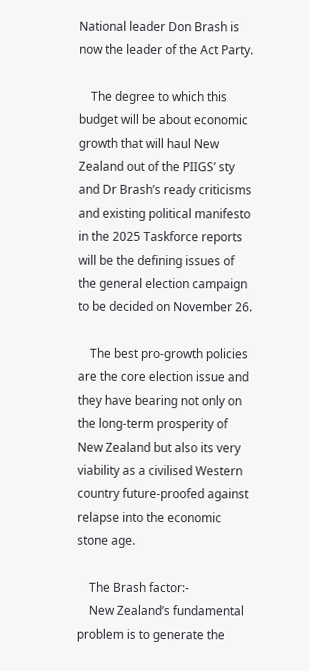National leader Don Brash is now the leader of the Act Party.

    The degree to which this budget will be about economic growth that will haul New Zealand out of the PIIGS’ sty and Dr Brash’s ready criticisms and existing political manifesto in the 2025 Taskforce reports will be the defining issues of the general election campaign to be decided on November 26.

    The best pro-growth policies are the core election issue and they have bearing not only on the long-term prosperity of New Zealand but also its very viability as a civilised Western country future-proofed against relapse into the economic stone age.

    The Brash factor:-
    New Zealand’s fundamental problem is to generate the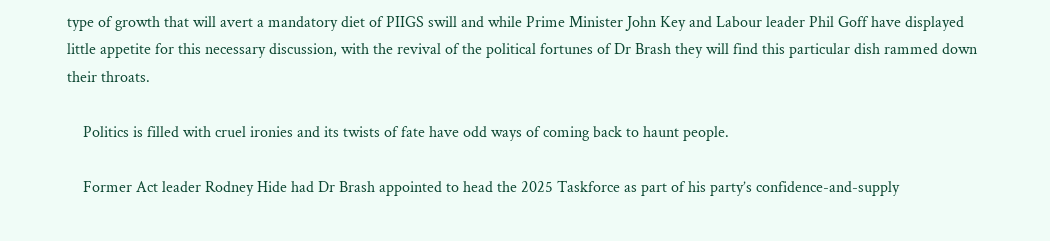type of growth that will avert a mandatory diet of PIIGS swill and while Prime Minister John Key and Labour leader Phil Goff have displayed little appetite for this necessary discussion, with the revival of the political fortunes of Dr Brash they will find this particular dish rammed down their throats.

    Politics is filled with cruel ironies and its twists of fate have odd ways of coming back to haunt people.

    Former Act leader Rodney Hide had Dr Brash appointed to head the 2025 Taskforce as part of his party’s confidence-and-supply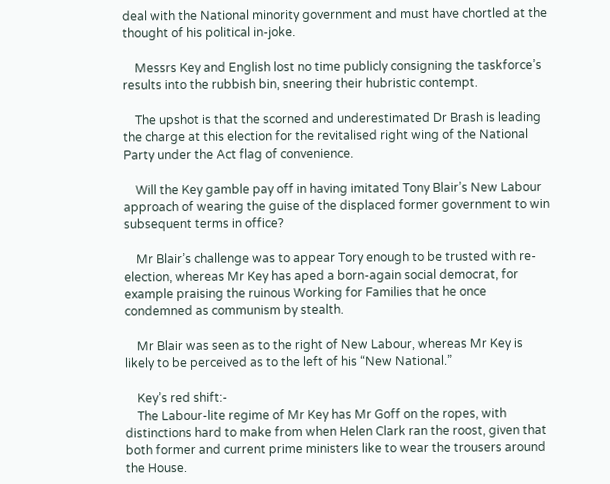deal with the National minority government and must have chortled at the thought of his political in-joke.

    Messrs Key and English lost no time publicly consigning the taskforce’s results into the rubbish bin, sneering their hubristic contempt.

    The upshot is that the scorned and underestimated Dr Brash is leading the charge at this election for the revitalised right wing of the National Party under the Act flag of convenience.

    Will the Key gamble pay off in having imitated Tony Blair’s New Labour approach of wearing the guise of the displaced former government to win subsequent terms in office?

    Mr Blair’s challenge was to appear Tory enough to be trusted with re-election, whereas Mr Key has aped a born-again social democrat, for example praising the ruinous Working for Families that he once condemned as communism by stealth.

    Mr Blair was seen as to the right of New Labour, whereas Mr Key is likely to be perceived as to the left of his “New National.”

    Key’s red shift:-
    The Labour-lite regime of Mr Key has Mr Goff on the ropes, with distinctions hard to make from when Helen Clark ran the roost, given that both former and current prime ministers like to wear the trousers around the House.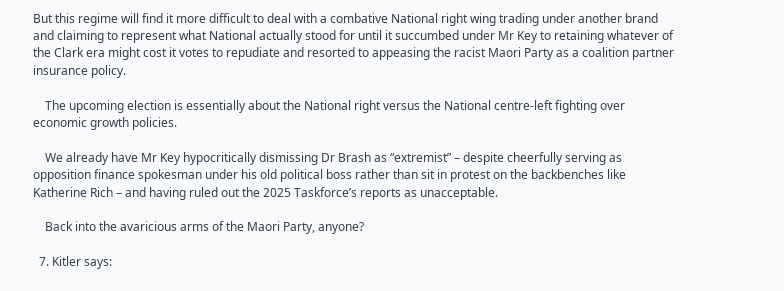But this regime will find it more difficult to deal with a combative National right wing trading under another brand and claiming to represent what National actually stood for until it succumbed under Mr Key to retaining whatever of the Clark era might cost it votes to repudiate and resorted to appeasing the racist Maori Party as a coalition partner insurance policy.

    The upcoming election is essentially about the National right versus the National centre-left fighting over economic growth policies.

    We already have Mr Key hypocritically dismissing Dr Brash as “extremist” – despite cheerfully serving as opposition finance spokesman under his old political boss rather than sit in protest on the backbenches like Katherine Rich – and having ruled out the 2025 Taskforce’s reports as unacceptable.

    Back into the avaricious arms of the Maori Party, anyone?

  7. Kitler says: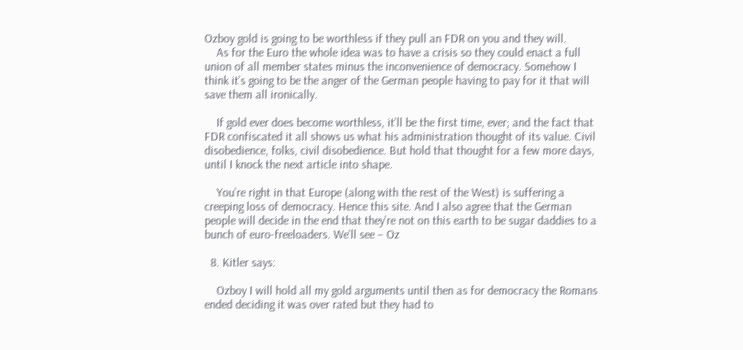Ozboy gold is going to be worthless if they pull an FDR on you and they will.
    As for the Euro the whole idea was to have a crisis so they could enact a full union of all member states minus the inconvenience of democracy. Somehow I think it’s going to be the anger of the German people having to pay for it that will save them all ironically.

    If gold ever does become worthless, it’ll be the first time, ever; and the fact that FDR confiscated it all shows us what his administration thought of its value. Civil disobedience, folks, civil disobedience. But hold that thought for a few more days, until I knock the next article into shape.

    You’re right in that Europe (along with the rest of the West) is suffering a creeping loss of democracy. Hence this site. And I also agree that the German people will decide in the end that they’re not on this earth to be sugar daddies to a bunch of euro-freeloaders. We’ll see – Oz

  8. Kitler says:

    Ozboy I will hold all my gold arguments until then as for democracy the Romans ended deciding it was over rated but they had to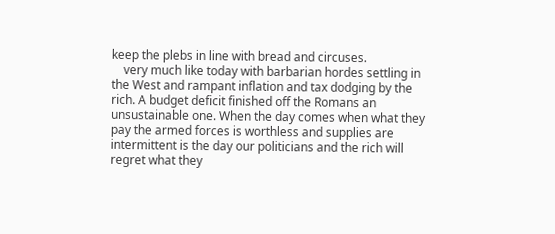keep the plebs in line with bread and circuses.
    very much like today with barbarian hordes settling in the West and rampant inflation and tax dodging by the rich. A budget deficit finished off the Romans an unsustainable one. When the day comes when what they pay the armed forces is worthless and supplies are intermittent is the day our politicians and the rich will regret what they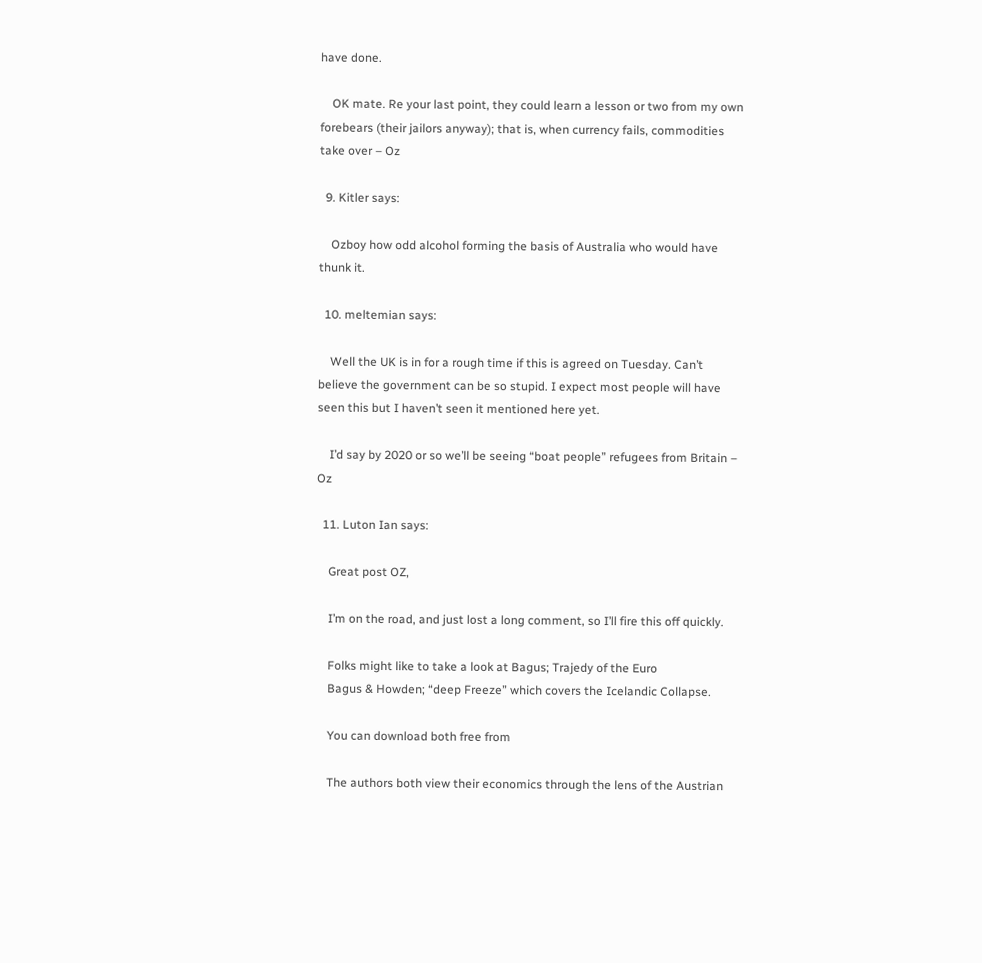have done.

    OK mate. Re your last point, they could learn a lesson or two from my own forebears (their jailors anyway); that is, when currency fails, commodities take over – Oz

  9. Kitler says:

    Ozboy how odd alcohol forming the basis of Australia who would have thunk it.

  10. meltemian says:

    Well the UK is in for a rough time if this is agreed on Tuesday. Can’t believe the government can be so stupid. I expect most people will have seen this but I haven’t seen it mentioned here yet.

    I’d say by 2020 or so we’ll be seeing “boat people” refugees from Britain – Oz

  11. Luton Ian says:

    Great post OZ,

    I’m on the road, and just lost a long comment, so I’ll fire this off quickly.

    Folks might like to take a look at Bagus; Trajedy of the Euro
    Bagus & Howden; “deep Freeze” which covers the Icelandic Collapse.

    You can download both free from

    The authors both view their economics through the lens of the Austrian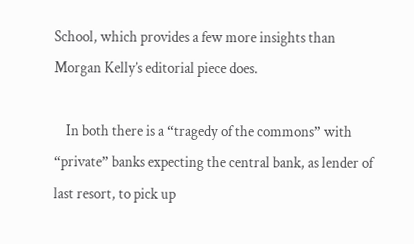School, which provides a few more insights than Morgan Kelly’s editorial piece does.

    In both there is a “tragedy of the commons” with “private” banks expecting the central bank, as lender of last resort, to pick up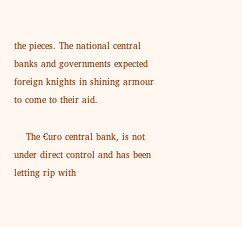the pieces. The national central banks and governments expected foreign knights in shining armour to come to their aid.

    The €uro central bank, is not under direct control and has been letting rip with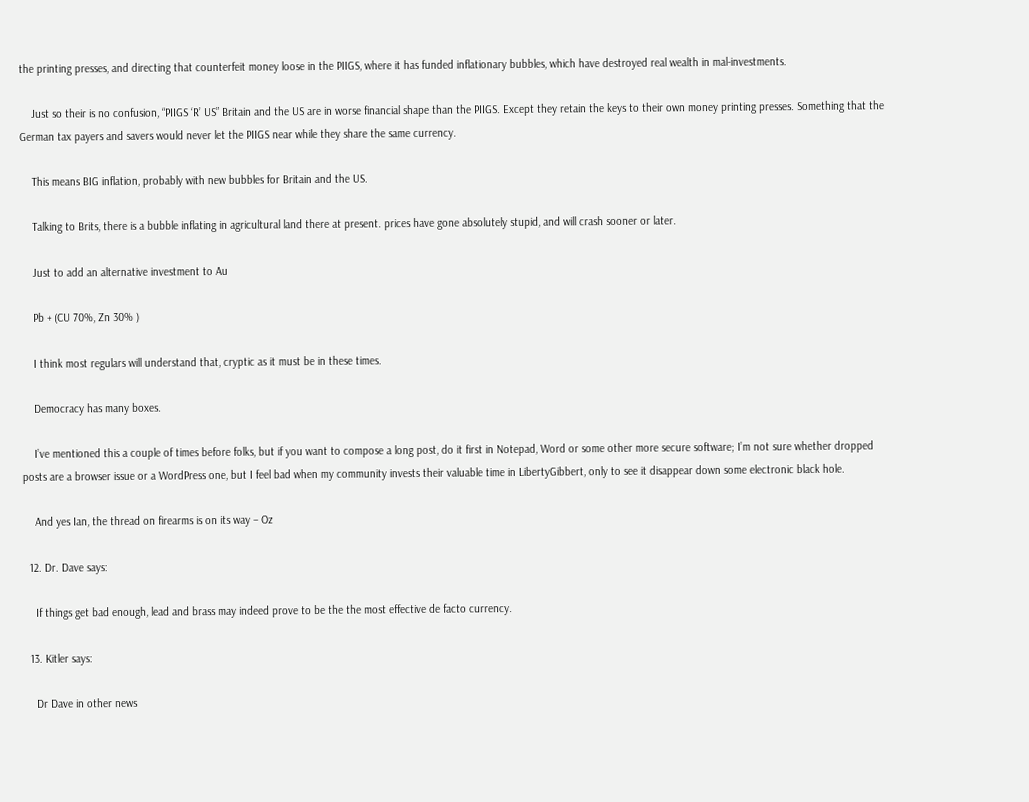the printing presses, and directing that counterfeit money loose in the PIIGS, where it has funded inflationary bubbles, which have destroyed real wealth in mal-investments.

    Just so their is no confusion, “PIIGS ‘R’ US” Britain and the US are in worse financial shape than the PIIGS. Except they retain the keys to their own money printing presses. Something that the German tax payers and savers would never let the PIIGS near while they share the same currency.

    This means BIG inflation, probably with new bubbles for Britain and the US.

    Talking to Brits, there is a bubble inflating in agricultural land there at present. prices have gone absolutely stupid, and will crash sooner or later.

    Just to add an alternative investment to Au

    Pb + (CU 70%, Zn 30% )

    I think most regulars will understand that, cryptic as it must be in these times.

    Democracy has many boxes.

    I’ve mentioned this a couple of times before folks, but if you want to compose a long post, do it first in Notepad, Word or some other more secure software; I’m not sure whether dropped posts are a browser issue or a WordPress one, but I feel bad when my community invests their valuable time in LibertyGibbert, only to see it disappear down some electronic black hole.

    And yes Ian, the thread on firearms is on its way – Oz

  12. Dr. Dave says:

    If things get bad enough, lead and brass may indeed prove to be the the most effective de facto currency.

  13. Kitler says:

    Dr Dave in other news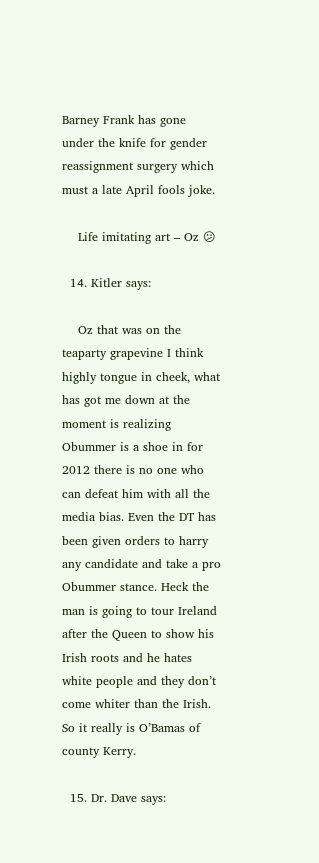Barney Frank has gone under the knife for gender reassignment surgery which must a late April fools joke.

    Life imitating art – Oz 😕

  14. Kitler says:

    Oz that was on the teaparty grapevine I think highly tongue in cheek, what has got me down at the moment is realizing Obummer is a shoe in for 2012 there is no one who can defeat him with all the media bias. Even the DT has been given orders to harry any candidate and take a pro Obummer stance. Heck the man is going to tour Ireland after the Queen to show his Irish roots and he hates white people and they don’t come whiter than the Irish. So it really is O’Bamas of county Kerry.

  15. Dr. Dave says: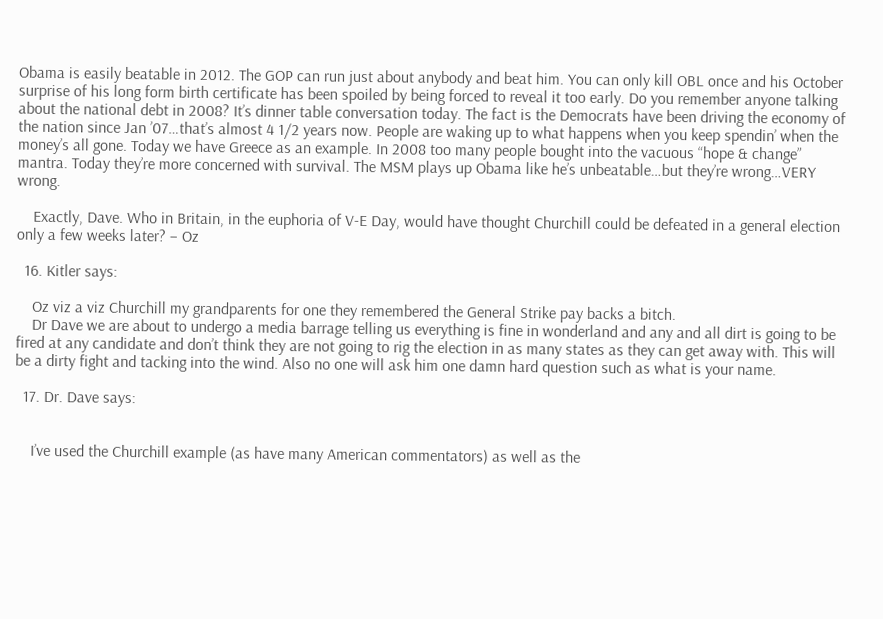Obama is easily beatable in 2012. The GOP can run just about anybody and beat him. You can only kill OBL once and his October surprise of his long form birth certificate has been spoiled by being forced to reveal it too early. Do you remember anyone talking about the national debt in 2008? It’s dinner table conversation today. The fact is the Democrats have been driving the economy of the nation since Jan ’07…that’s almost 4 1/2 years now. People are waking up to what happens when you keep spendin’ when the money’s all gone. Today we have Greece as an example. In 2008 too many people bought into the vacuous “hope & change” mantra. Today they’re more concerned with survival. The MSM plays up Obama like he’s unbeatable…but they’re wrong…VERY wrong.

    Exactly, Dave. Who in Britain, in the euphoria of V-E Day, would have thought Churchill could be defeated in a general election only a few weeks later? – Oz

  16. Kitler says:

    Oz viz a viz Churchill my grandparents for one they remembered the General Strike pay backs a bitch.
    Dr Dave we are about to undergo a media barrage telling us everything is fine in wonderland and any and all dirt is going to be fired at any candidate and don’t think they are not going to rig the election in as many states as they can get away with. This will be a dirty fight and tacking into the wind. Also no one will ask him one damn hard question such as what is your name.

  17. Dr. Dave says:


    I’ve used the Churchill example (as have many American commentators) as well as the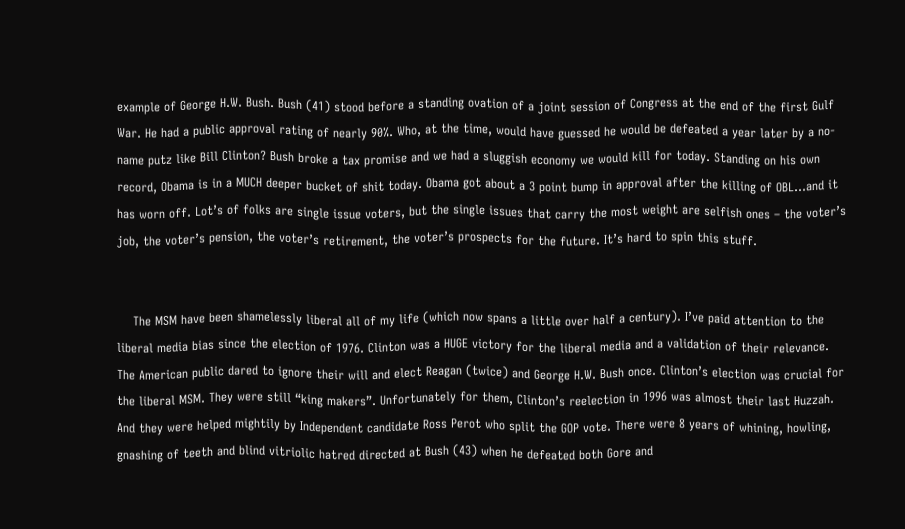example of George H.W. Bush. Bush (41) stood before a standing ovation of a joint session of Congress at the end of the first Gulf War. He had a public approval rating of nearly 90%. Who, at the time, would have guessed he would be defeated a year later by a no-name putz like Bill Clinton? Bush broke a tax promise and we had a sluggish economy we would kill for today. Standing on his own record, Obama is in a MUCH deeper bucket of shit today. Obama got about a 3 point bump in approval after the killing of OBL…and it has worn off. Lot’s of folks are single issue voters, but the single issues that carry the most weight are selfish ones – the voter’s job, the voter’s pension, the voter’s retirement, the voter’s prospects for the future. It’s hard to spin this stuff.


    The MSM have been shamelessly liberal all of my life (which now spans a little over half a century). I’ve paid attention to the liberal media bias since the election of 1976. Clinton was a HUGE victory for the liberal media and a validation of their relevance. The American public dared to ignore their will and elect Reagan (twice) and George H.W. Bush once. Clinton’s election was crucial for the liberal MSM. They were still “king makers”. Unfortunately for them, Clinton’s reelection in 1996 was almost their last Huzzah. And they were helped mightily by Independent candidate Ross Perot who split the GOP vote. There were 8 years of whining, howling, gnashing of teeth and blind vitriolic hatred directed at Bush (43) when he defeated both Gore and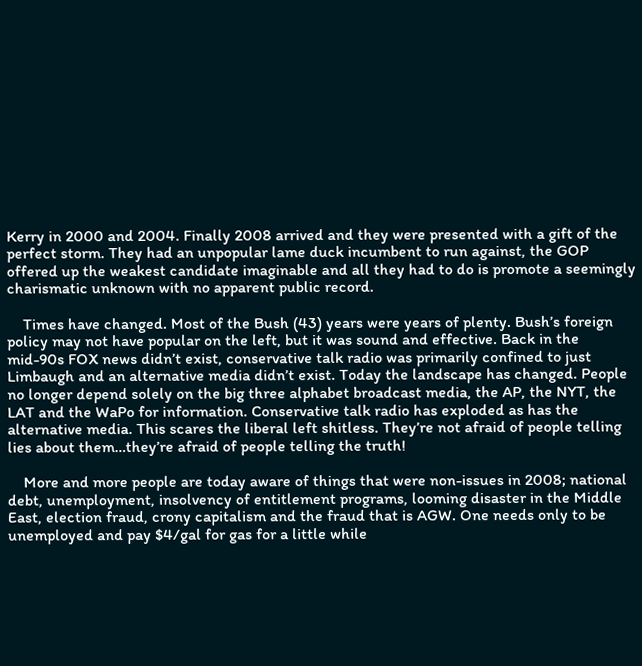Kerry in 2000 and 2004. Finally 2008 arrived and they were presented with a gift of the perfect storm. They had an unpopular lame duck incumbent to run against, the GOP offered up the weakest candidate imaginable and all they had to do is promote a seemingly charismatic unknown with no apparent public record.

    Times have changed. Most of the Bush (43) years were years of plenty. Bush’s foreign policy may not have popular on the left, but it was sound and effective. Back in the mid-90s FOX news didn’t exist, conservative talk radio was primarily confined to just Limbaugh and an alternative media didn’t exist. Today the landscape has changed. People no longer depend solely on the big three alphabet broadcast media, the AP, the NYT, the LAT and the WaPo for information. Conservative talk radio has exploded as has the alternative media. This scares the liberal left shitless. They’re not afraid of people telling lies about them…they’re afraid of people telling the truth!

    More and more people are today aware of things that were non-issues in 2008; national debt, unemployment, insolvency of entitlement programs, looming disaster in the Middle East, election fraud, crony capitalism and the fraud that is AGW. One needs only to be unemployed and pay $4/gal for gas for a little while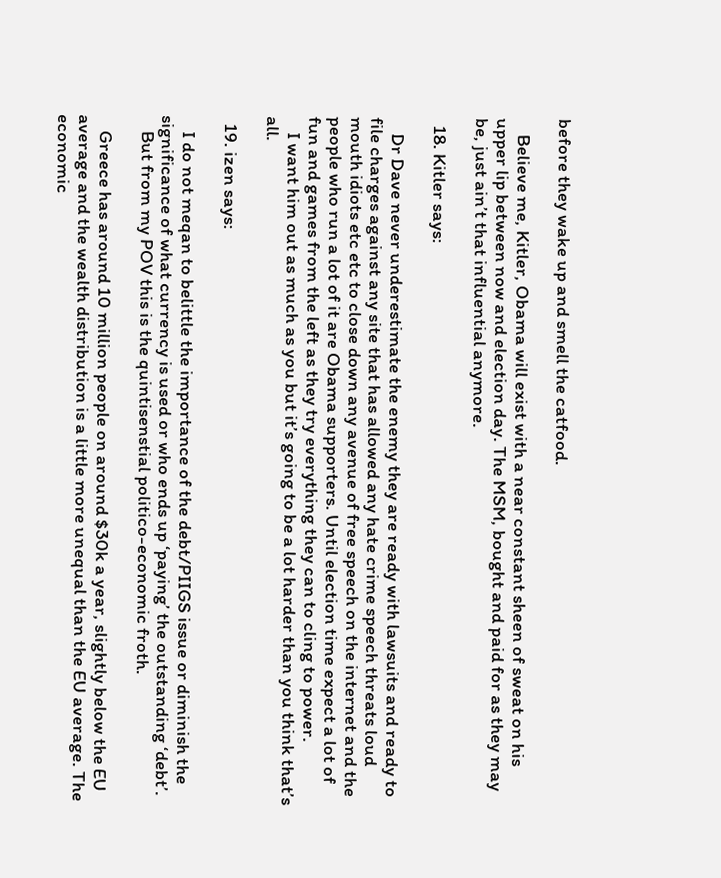before they wake up and smell the catfood.

    Believe me, Kitler, Obama will exist with a near constant sheen of sweat on his upper lip between now and election day. The MSM, bought and paid for as they may be, just ain’t that influential anymore.

  18. Kitler says:

    Dr Dave never underestimate the enemy they are ready with lawsuits and ready to file charges against any site that has allowed any hate crime speech threats loud mouth idiots etc etc to close down any avenue of free speech on the internet and the people who run a lot of it are Obama supporters. Until election time expect a lot of fun and games from the left as they try everything they can to cling to power.
    I want him out as much as you but it’s going to be a lot harder than you think that’s all.

  19. izen says:

    I do not meqan to belittle the importance of the debt/PIIGS issue or diminish the significance of what currency is used or who ends up ‘paying’ the outstanding ‘debt’.
    But from my POV this is the quintisenstial politico-economic froth.

    Greece has around 10 million people on around $30k a year, slightly below the EU average and the wealth distribution is a little more unequal than the EU average. The economic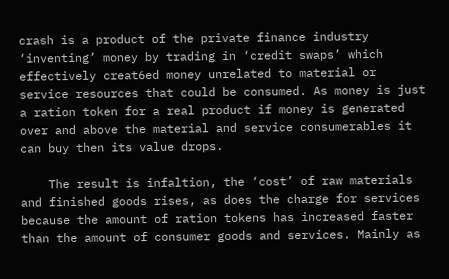crash is a product of the private finance industry ‘inventing’ money by trading in ‘credit swaps’ which effectively creat6ed money unrelated to material or service resources that could be consumed. As money is just a ration token for a real product if money is generated over and above the material and service consumerables it can buy then its value drops.

    The result is infaltion, the ‘cost’ of raw materials and finished goods rises, as does the charge for services because the amount of ration tokens has increased faster than the amount of consumer goods and services. Mainly as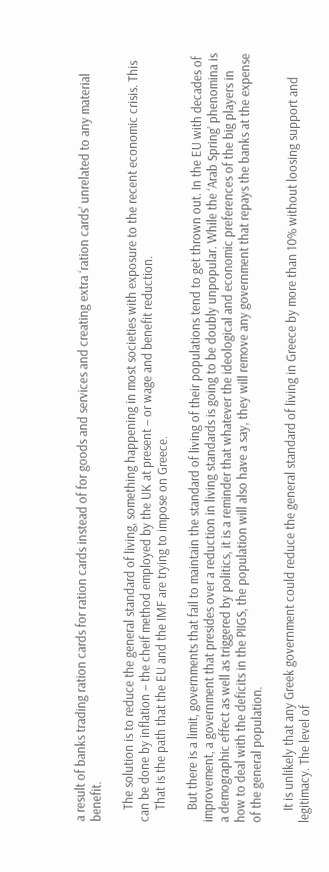a result of banks trading ration cards for ration cards instead of for goods and services and creating extra ‘ration cards’ unrelated to any material benefit.

    The solution is to reduce the general standard of living, something happening in most societies with exposure to the recent economic crisis. This can be done by inflation – the cheif method employed by the UK at present – or wage and benefit reduction.
    That is the path that the EU and the IMF are trying to impose on Greece.

    But there is a limit, governments that fail to maintain the standard of living of their populations tend to get thrown out. In the EU with decades of improvement, a government that presides over a reduction in living standards is going to be doubly unpopular. While the ‘Arab Spring’ phenomina is a demographic effect as well as triggered by politics, it is a reminder that whatever the ideological and economic preferences of the big players in how to deal with the deficits in the PIIGS, the population will also have a say, they will remove any government that repays the banks at the expense of the general population.

    It is unlikely that any Greek government could reduce the general standard of living in Greece by more than 10% without loosing support and legitimacy. The level of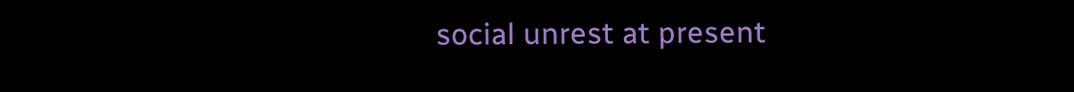social unrest at present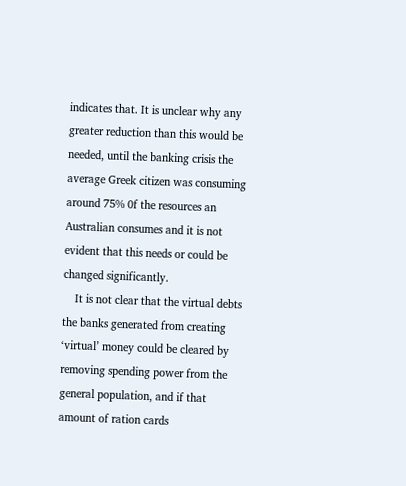indicates that. It is unclear why any greater reduction than this would be needed, until the banking crisis the average Greek citizen was consuming around 75% 0f the resources an Australian consumes and it is not evident that this needs or could be changed significantly.
    It is not clear that the virtual debts the banks generated from creating ‘virtual’ money could be cleared by removing spending power from the general population, and if that amount of ration cards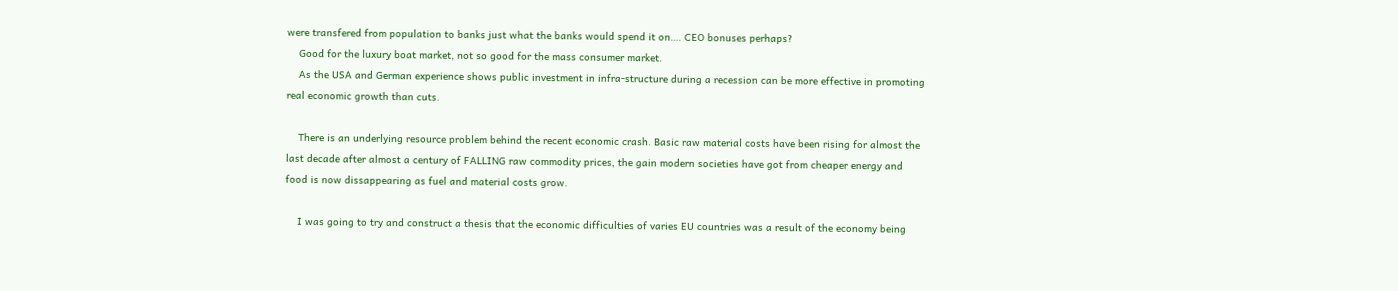were transfered from population to banks just what the banks would spend it on…. CEO bonuses perhaps?
    Good for the luxury boat market, not so good for the mass consumer market.
    As the USA and German experience shows public investment in infra-structure during a recession can be more effective in promoting real economic growth than cuts.

    There is an underlying resource problem behind the recent economic crash. Basic raw material costs have been rising for almost the last decade after almost a century of FALLING raw commodity prices, the gain modern societies have got from cheaper energy and food is now dissappearing as fuel and material costs grow.

    I was going to try and construct a thesis that the economic difficulties of varies EU countries was a result of the economy being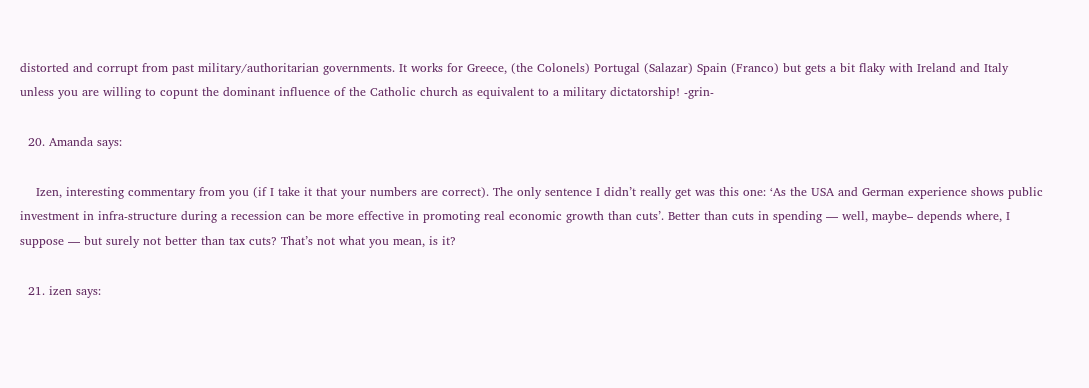distorted and corrupt from past military/authoritarian governments. It works for Greece, (the Colonels) Portugal (Salazar) Spain (Franco) but gets a bit flaky with Ireland and Italy unless you are willing to copunt the dominant influence of the Catholic church as equivalent to a military dictatorship! -grin-

  20. Amanda says:

    Izen, interesting commentary from you (if I take it that your numbers are correct). The only sentence I didn’t really get was this one: ‘As the USA and German experience shows public investment in infra-structure during a recession can be more effective in promoting real economic growth than cuts’. Better than cuts in spending — well, maybe– depends where, I suppose — but surely not better than tax cuts? That’s not what you mean, is it?

  21. izen says: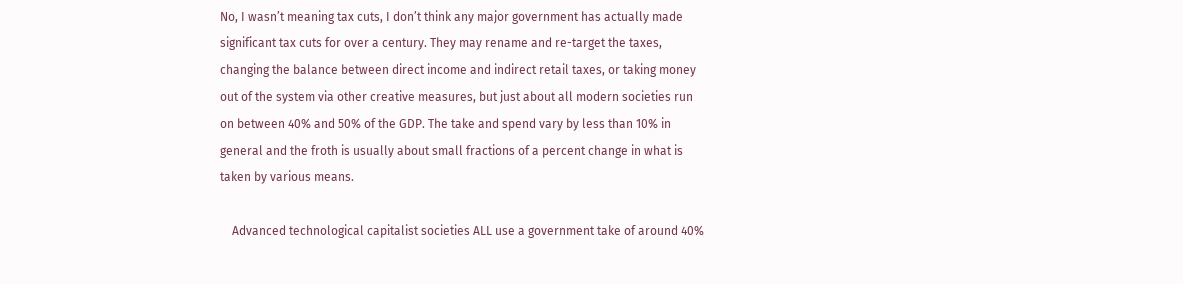No, I wasn’t meaning tax cuts, I don’t think any major government has actually made significant tax cuts for over a century. They may rename and re-target the taxes, changing the balance between direct income and indirect retail taxes, or taking money out of the system via other creative measures, but just about all modern societies run on between 40% and 50% of the GDP. The take and spend vary by less than 10% in general and the froth is usually about small fractions of a percent change in what is taken by various means.

    Advanced technological capitalist societies ALL use a government take of around 40%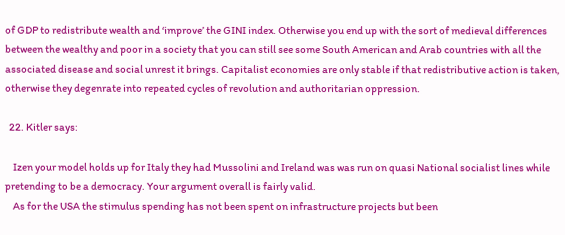of GDP to redistribute wealth and ‘improve’ the GINI index. Otherwise you end up with the sort of medieval differences between the wealthy and poor in a society that you can still see some South American and Arab countries with all the associated disease and social unrest it brings. Capitalist economies are only stable if that redistributive action is taken, otherwise they degenrate into repeated cycles of revolution and authoritarian oppression.

  22. Kitler says:

    Izen your model holds up for Italy they had Mussolini and Ireland was was run on quasi National socialist lines while pretending to be a democracy. Your argument overall is fairly valid.
    As for the USA the stimulus spending has not been spent on infrastructure projects but been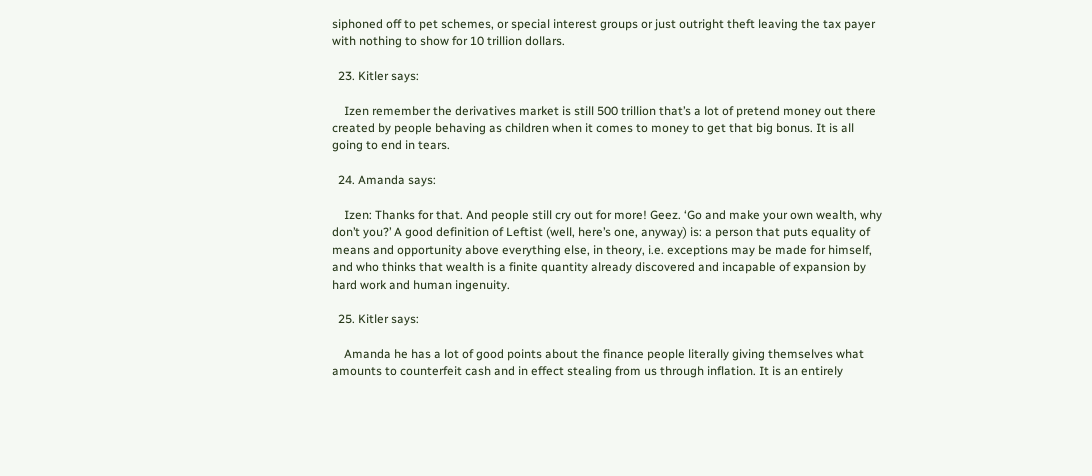siphoned off to pet schemes, or special interest groups or just outright theft leaving the tax payer with nothing to show for 10 trillion dollars.

  23. Kitler says:

    Izen remember the derivatives market is still 500 trillion that’s a lot of pretend money out there created by people behaving as children when it comes to money to get that big bonus. It is all going to end in tears.

  24. Amanda says:

    Izen: Thanks for that. And people still cry out for more! Geez. ‘Go and make your own wealth, why don’t you?’ A good definition of Leftist (well, here’s one, anyway) is: a person that puts equality of means and opportunity above everything else, in theory, i.e. exceptions may be made for himself, and who thinks that wealth is a finite quantity already discovered and incapable of expansion by hard work and human ingenuity.

  25. Kitler says:

    Amanda he has a lot of good points about the finance people literally giving themselves what amounts to counterfeit cash and in effect stealing from us through inflation. It is an entirely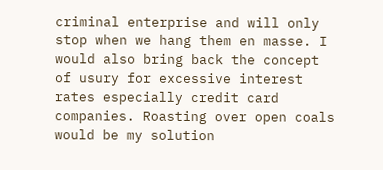criminal enterprise and will only stop when we hang them en masse. I would also bring back the concept of usury for excessive interest rates especially credit card companies. Roasting over open coals would be my solution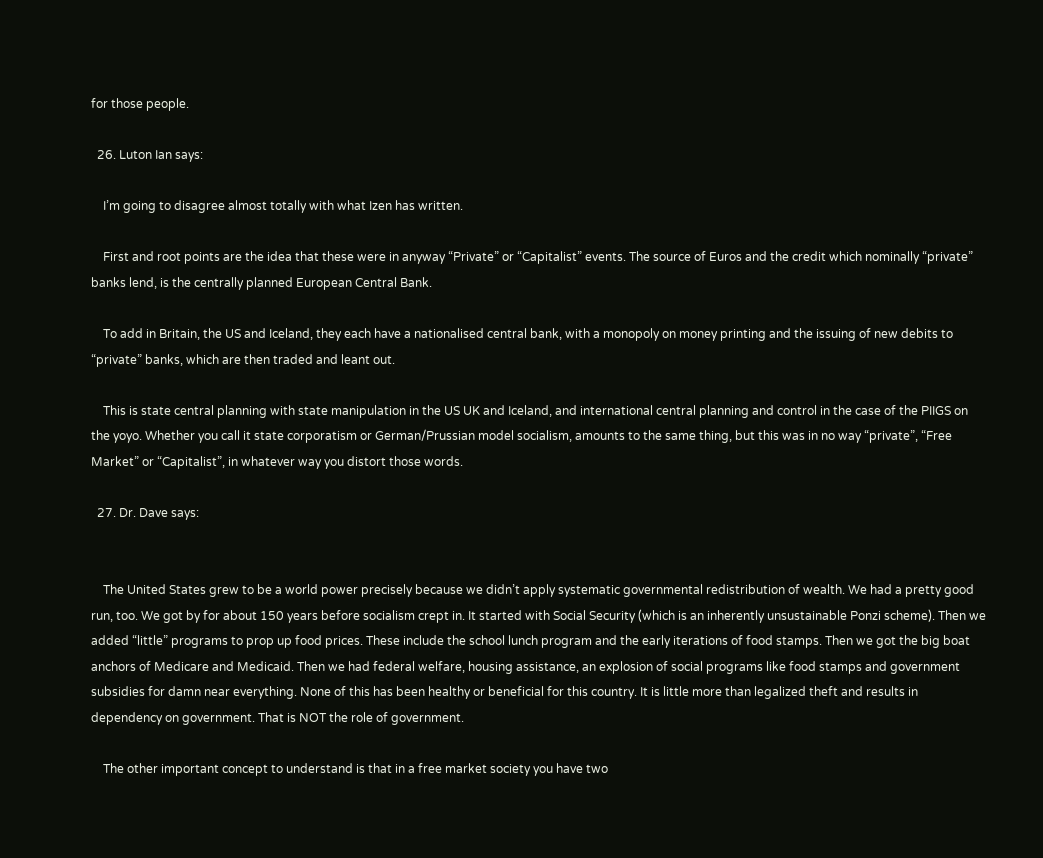for those people.

  26. Luton Ian says:

    I’m going to disagree almost totally with what Izen has written.

    First and root points are the idea that these were in anyway “Private” or “Capitalist” events. The source of Euros and the credit which nominally “private” banks lend, is the centrally planned European Central Bank.

    To add in Britain, the US and Iceland, they each have a nationalised central bank, with a monopoly on money printing and the issuing of new debits to “private” banks, which are then traded and leant out.

    This is state central planning with state manipulation in the US UK and Iceland, and international central planning and control in the case of the PIIGS on the yoyo. Whether you call it state corporatism or German/Prussian model socialism, amounts to the same thing, but this was in no way “private”, “Free Market” or “Capitalist”, in whatever way you distort those words.

  27. Dr. Dave says:


    The United States grew to be a world power precisely because we didn’t apply systematic governmental redistribution of wealth. We had a pretty good run, too. We got by for about 150 years before socialism crept in. It started with Social Security (which is an inherently unsustainable Ponzi scheme). Then we added “little” programs to prop up food prices. These include the school lunch program and the early iterations of food stamps. Then we got the big boat anchors of Medicare and Medicaid. Then we had federal welfare, housing assistance, an explosion of social programs like food stamps and government subsidies for damn near everything. None of this has been healthy or beneficial for this country. It is little more than legalized theft and results in dependency on government. That is NOT the role of government.

    The other important concept to understand is that in a free market society you have two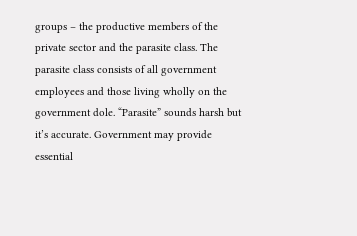groups – the productive members of the private sector and the parasite class. The parasite class consists of all government employees and those living wholly on the government dole. “Parasite” sounds harsh but it’s accurate. Government may provide essential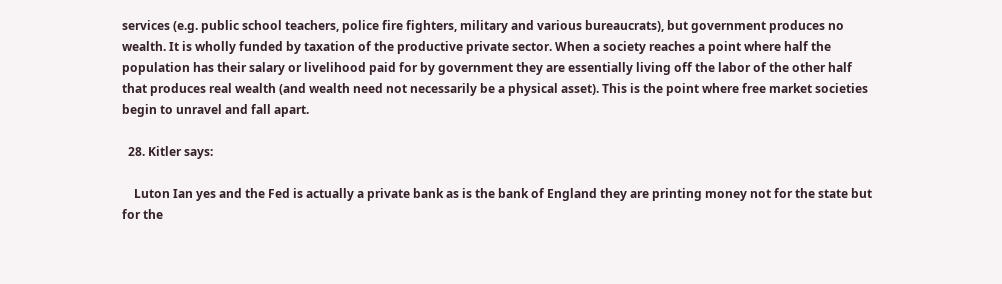services (e.g. public school teachers, police fire fighters, military and various bureaucrats), but government produces no wealth. It is wholly funded by taxation of the productive private sector. When a society reaches a point where half the population has their salary or livelihood paid for by government they are essentially living off the labor of the other half that produces real wealth (and wealth need not necessarily be a physical asset). This is the point where free market societies begin to unravel and fall apart.

  28. Kitler says:

    Luton Ian yes and the Fed is actually a private bank as is the bank of England they are printing money not for the state but for the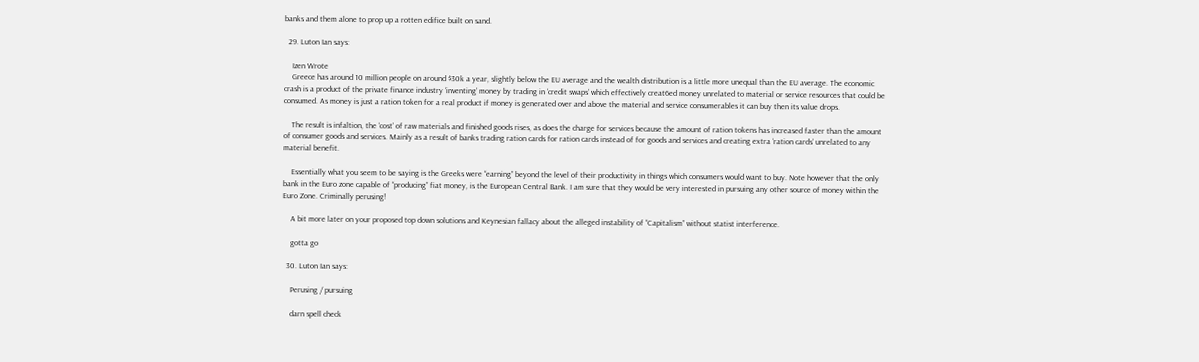banks and them alone to prop up a rotten edifice built on sand.

  29. Luton Ian says:

    Izen Wrote
    Greece has around 10 million people on around $30k a year, slightly below the EU average and the wealth distribution is a little more unequal than the EU average. The economic crash is a product of the private finance industry ‘inventing’ money by trading in ‘credit swaps’ which effectively creat6ed money unrelated to material or service resources that could be consumed. As money is just a ration token for a real product if money is generated over and above the material and service consumerables it can buy then its value drops.

    The result is infaltion, the ‘cost’ of raw materials and finished goods rises, as does the charge for services because the amount of ration tokens has increased faster than the amount of consumer goods and services. Mainly as a result of banks trading ration cards for ration cards instead of for goods and services and creating extra ‘ration cards’ unrelated to any material benefit.

    Essentially what you seem to be saying is the Greeks were “earning” beyond the level of their productivity in things which consumers would want to buy. Note however that the only bank in the Euro zone capable of “producing” fiat money, is the European Central Bank. I am sure that they would be very interested in pursuing any other source of money within the Euro Zone. Criminally perusing!

    A bit more later on your proposed top down solutions and Keynesian fallacy about the alleged instability of “Capitalism” without statist interference.

    gotta go

  30. Luton Ian says:

    Perusing / pursuing

    darn spell check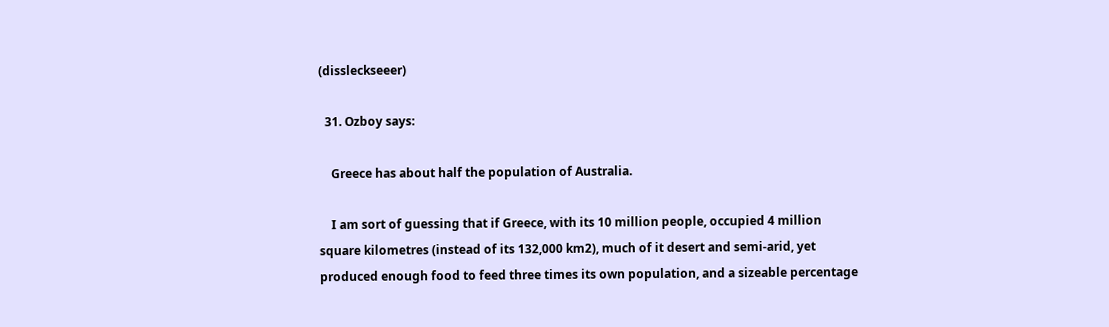(dissleckseeer)

  31. Ozboy says:

    Greece has about half the population of Australia.

    I am sort of guessing that if Greece, with its 10 million people, occupied 4 million square kilometres (instead of its 132,000 km2), much of it desert and semi-arid, yet produced enough food to feed three times its own population, and a sizeable percentage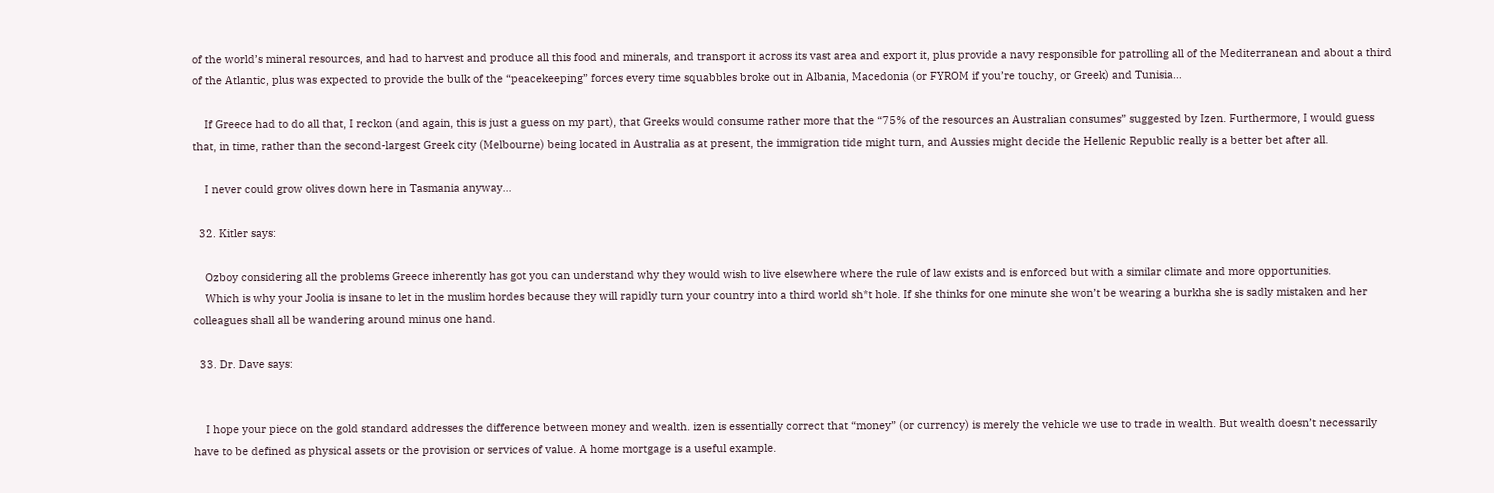of the world’s mineral resources, and had to harvest and produce all this food and minerals, and transport it across its vast area and export it, plus provide a navy responsible for patrolling all of the Mediterranean and about a third of the Atlantic, plus was expected to provide the bulk of the “peacekeeping” forces every time squabbles broke out in Albania, Macedonia (or FYROM if you’re touchy, or Greek) and Tunisia…

    If Greece had to do all that, I reckon (and again, this is just a guess on my part), that Greeks would consume rather more that the “75% of the resources an Australian consumes” suggested by Izen. Furthermore, I would guess that, in time, rather than the second-largest Greek city (Melbourne) being located in Australia as at present, the immigration tide might turn, and Aussies might decide the Hellenic Republic really is a better bet after all.

    I never could grow olives down here in Tasmania anyway…

  32. Kitler says:

    Ozboy considering all the problems Greece inherently has got you can understand why they would wish to live elsewhere where the rule of law exists and is enforced but with a similar climate and more opportunities.
    Which is why your Joolia is insane to let in the muslim hordes because they will rapidly turn your country into a third world sh*t hole. If she thinks for one minute she won’t be wearing a burkha she is sadly mistaken and her colleagues shall all be wandering around minus one hand.

  33. Dr. Dave says:


    I hope your piece on the gold standard addresses the difference between money and wealth. izen is essentially correct that “money” (or currency) is merely the vehicle we use to trade in wealth. But wealth doesn’t necessarily have to be defined as physical assets or the provision or services of value. A home mortgage is a useful example.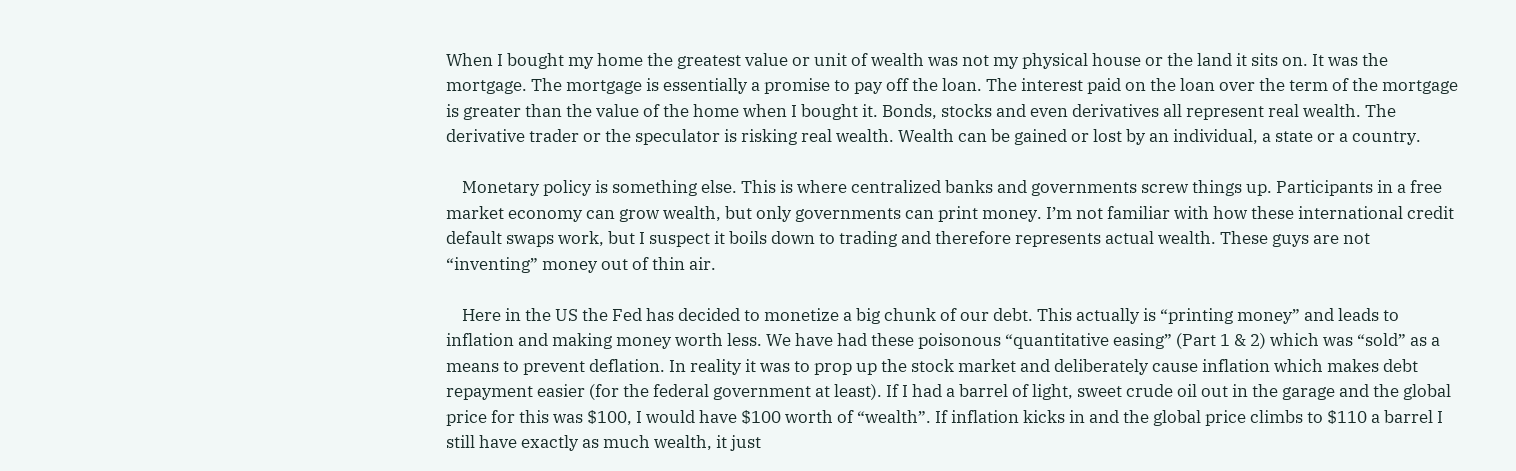When I bought my home the greatest value or unit of wealth was not my physical house or the land it sits on. It was the mortgage. The mortgage is essentially a promise to pay off the loan. The interest paid on the loan over the term of the mortgage is greater than the value of the home when I bought it. Bonds, stocks and even derivatives all represent real wealth. The derivative trader or the speculator is risking real wealth. Wealth can be gained or lost by an individual, a state or a country.

    Monetary policy is something else. This is where centralized banks and governments screw things up. Participants in a free market economy can grow wealth, but only governments can print money. I’m not familiar with how these international credit default swaps work, but I suspect it boils down to trading and therefore represents actual wealth. These guys are not “inventing” money out of thin air.

    Here in the US the Fed has decided to monetize a big chunk of our debt. This actually is “printing money” and leads to inflation and making money worth less. We have had these poisonous “quantitative easing” (Part 1 & 2) which was “sold” as a means to prevent deflation. In reality it was to prop up the stock market and deliberately cause inflation which makes debt repayment easier (for the federal government at least). If I had a barrel of light, sweet crude oil out in the garage and the global price for this was $100, I would have $100 worth of “wealth”. If inflation kicks in and the global price climbs to $110 a barrel I still have exactly as much wealth, it just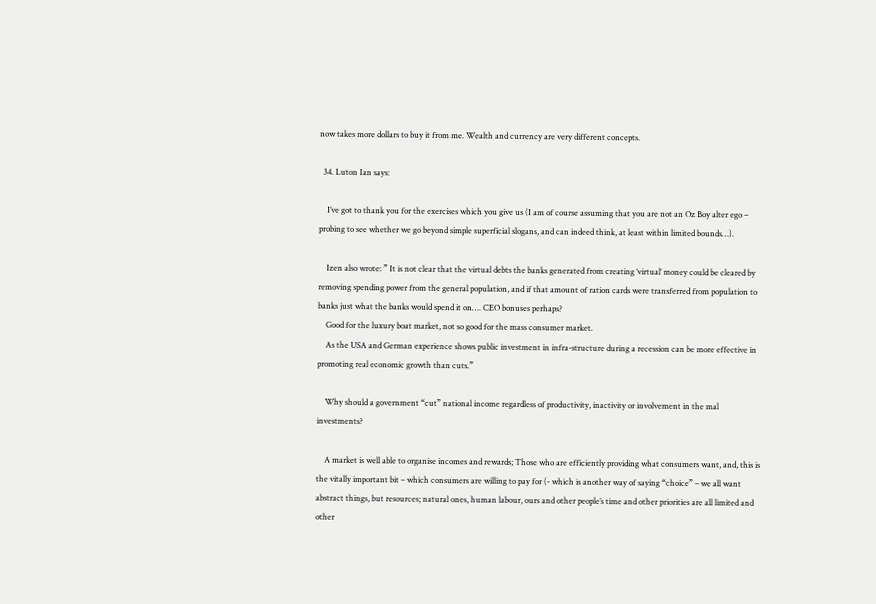now takes more dollars to buy it from me. Wealth and currency are very different concepts.

  34. Luton Ian says:

    I’ve got to thank you for the exercises which you give us (I am of course assuming that you are not an Oz Boy alter ego – probing to see whether we go beyond simple superficial slogans, and can indeed think, at least within limited bounds…).

    Izen also wrote: ” It is not clear that the virtual debts the banks generated from creating ‘virtual’ money could be cleared by removing spending power from the general population, and if that amount of ration cards were transferred from population to banks just what the banks would spend it on…. CEO bonuses perhaps?
    Good for the luxury boat market, not so good for the mass consumer market.
    As the USA and German experience shows public investment in infra-structure during a recession can be more effective in promoting real economic growth than cuts.”

    Why should a government “cut” national income regardless of productivity, inactivity or involvement in the mal investments?

    A market is well able to organise incomes and rewards; Those who are efficiently providing what consumers want, and, this is the vitally important bit – which consumers are willing to pay for (- which is another way of saying “choice” – we all want abstract things, but resources; natural ones, human labour, ours and other people’s time and other priorities are all limited and other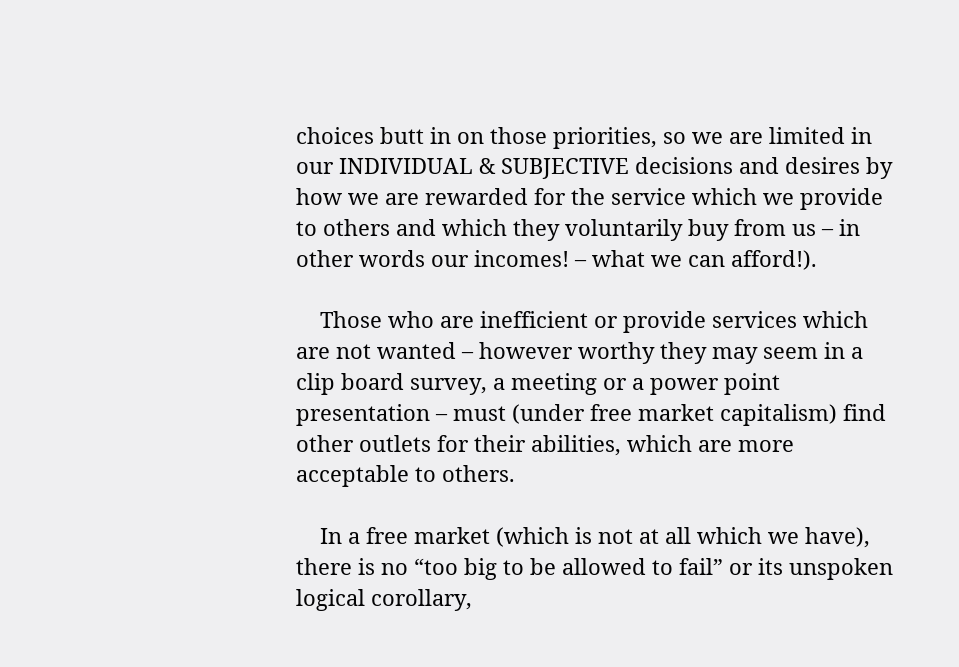choices butt in on those priorities, so we are limited in our INDIVIDUAL & SUBJECTIVE decisions and desires by how we are rewarded for the service which we provide to others and which they voluntarily buy from us – in other words our incomes! – what we can afford!).

    Those who are inefficient or provide services which are not wanted – however worthy they may seem in a clip board survey, a meeting or a power point presentation – must (under free market capitalism) find other outlets for their abilities, which are more acceptable to others.

    In a free market (which is not at all which we have), there is no “too big to be allowed to fail” or its unspoken logical corollary,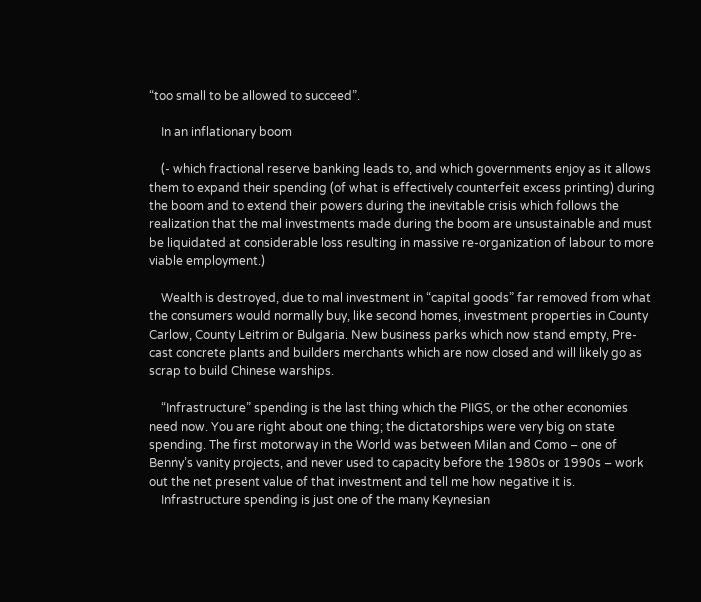“too small to be allowed to succeed”.

    In an inflationary boom

    (- which fractional reserve banking leads to, and which governments enjoy as it allows them to expand their spending (of what is effectively counterfeit excess printing) during the boom and to extend their powers during the inevitable crisis which follows the realization that the mal investments made during the boom are unsustainable and must be liquidated at considerable loss resulting in massive re-organization of labour to more viable employment.)

    Wealth is destroyed, due to mal investment in “capital goods” far removed from what the consumers would normally buy, like second homes, investment properties in County Carlow, County Leitrim or Bulgaria. New business parks which now stand empty, Pre-cast concrete plants and builders merchants which are now closed and will likely go as scrap to build Chinese warships.

    “Infrastructure” spending is the last thing which the PIIGS, or the other economies need now. You are right about one thing; the dictatorships were very big on state spending. The first motorway in the World was between Milan and Como – one of Benny’s vanity projects, and never used to capacity before the 1980s or 1990s – work out the net present value of that investment and tell me how negative it is.
    Infrastructure spending is just one of the many Keynesian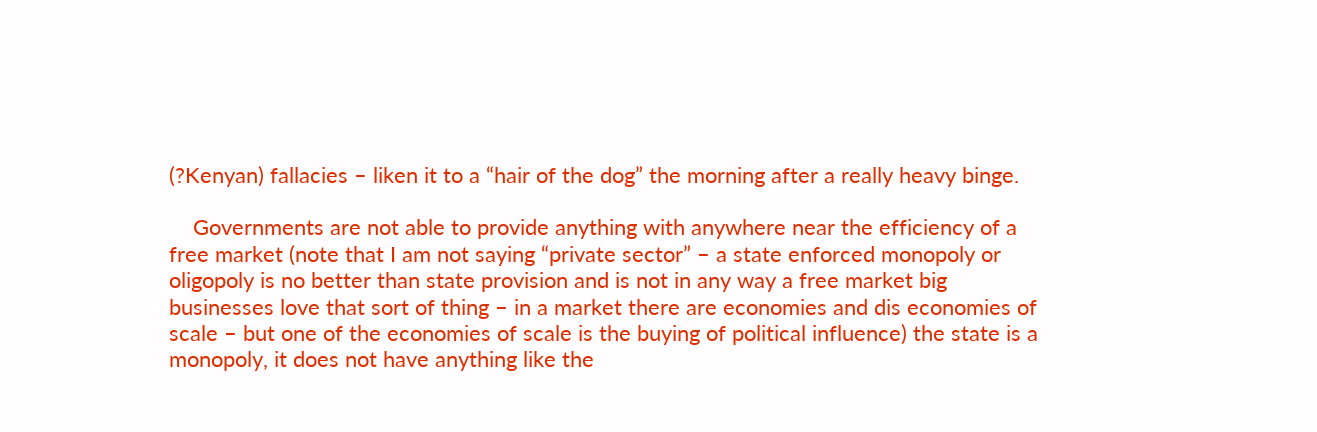(?Kenyan) fallacies – liken it to a “hair of the dog” the morning after a really heavy binge.

    Governments are not able to provide anything with anywhere near the efficiency of a free market (note that I am not saying “private sector” – a state enforced monopoly or oligopoly is no better than state provision and is not in any way a free market big businesses love that sort of thing – in a market there are economies and dis economies of scale – but one of the economies of scale is the buying of political influence) the state is a monopoly, it does not have anything like the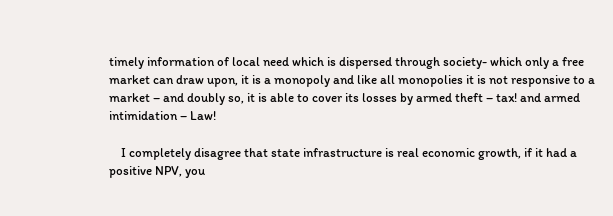timely information of local need which is dispersed through society- which only a free market can draw upon, it is a monopoly and like all monopolies it is not responsive to a market – and doubly so, it is able to cover its losses by armed theft – tax! and armed intimidation – Law!

    I completely disagree that state infrastructure is real economic growth, if it had a positive NPV, you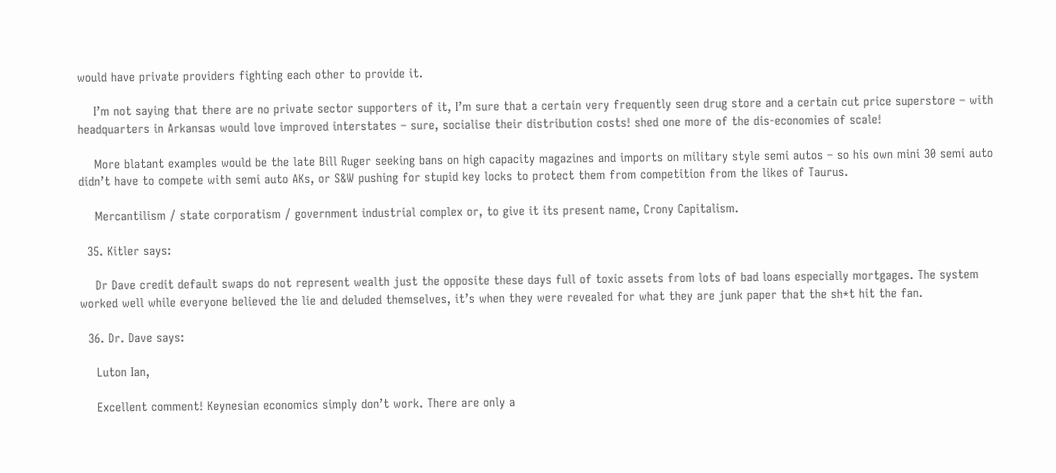would have private providers fighting each other to provide it.

    I’m not saying that there are no private sector supporters of it, I’m sure that a certain very frequently seen drug store and a certain cut price superstore – with headquarters in Arkansas would love improved interstates – sure, socialise their distribution costs! shed one more of the dis-economies of scale!

    More blatant examples would be the late Bill Ruger seeking bans on high capacity magazines and imports on military style semi autos – so his own mini 30 semi auto didn’t have to compete with semi auto AKs, or S&W pushing for stupid key locks to protect them from competition from the likes of Taurus.

    Mercantilism / state corporatism / government industrial complex or, to give it its present name, Crony Capitalism.

  35. Kitler says:

    Dr Dave credit default swaps do not represent wealth just the opposite these days full of toxic assets from lots of bad loans especially mortgages. The system worked well while everyone believed the lie and deluded themselves, it’s when they were revealed for what they are junk paper that the sh*t hit the fan.

  36. Dr. Dave says:

    Luton Ian,

    Excellent comment! Keynesian economics simply don’t work. There are only a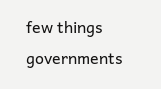few things governments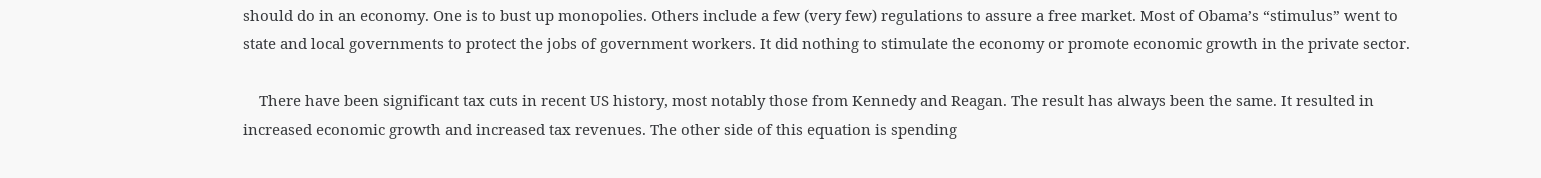should do in an economy. One is to bust up monopolies. Others include a few (very few) regulations to assure a free market. Most of Obama’s “stimulus” went to state and local governments to protect the jobs of government workers. It did nothing to stimulate the economy or promote economic growth in the private sector.

    There have been significant tax cuts in recent US history, most notably those from Kennedy and Reagan. The result has always been the same. It resulted in increased economic growth and increased tax revenues. The other side of this equation is spending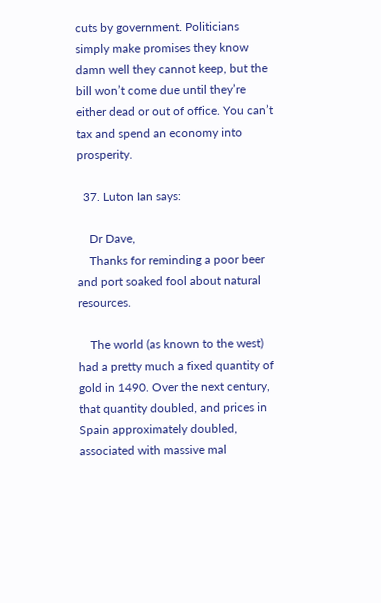cuts by government. Politicians simply make promises they know damn well they cannot keep, but the bill won’t come due until they’re either dead or out of office. You can’t tax and spend an economy into prosperity.

  37. Luton Ian says:

    Dr Dave,
    Thanks for reminding a poor beer and port soaked fool about natural resources.

    The world (as known to the west) had a pretty much a fixed quantity of gold in 1490. Over the next century, that quantity doubled, and prices in Spain approximately doubled, associated with massive mal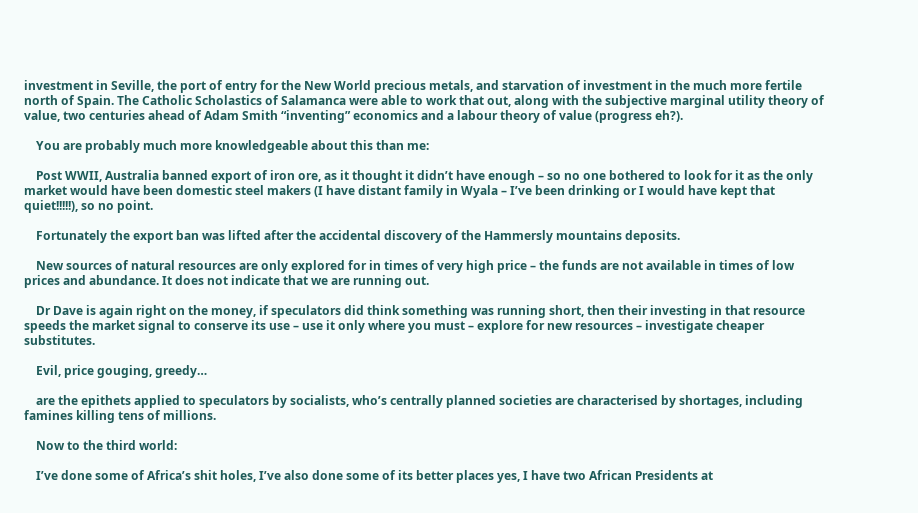investment in Seville, the port of entry for the New World precious metals, and starvation of investment in the much more fertile north of Spain. The Catholic Scholastics of Salamanca were able to work that out, along with the subjective marginal utility theory of value, two centuries ahead of Adam Smith “inventing” economics and a labour theory of value (progress eh?).

    You are probably much more knowledgeable about this than me:

    Post WWII, Australia banned export of iron ore, as it thought it didn’t have enough – so no one bothered to look for it as the only market would have been domestic steel makers (I have distant family in Wyala – I’ve been drinking or I would have kept that quiet!!!!!), so no point.

    Fortunately the export ban was lifted after the accidental discovery of the Hammersly mountains deposits.

    New sources of natural resources are only explored for in times of very high price – the funds are not available in times of low prices and abundance. It does not indicate that we are running out.

    Dr Dave is again right on the money, if speculators did think something was running short, then their investing in that resource speeds the market signal to conserve its use – use it only where you must – explore for new resources – investigate cheaper substitutes.

    Evil, price gouging, greedy…

    are the epithets applied to speculators by socialists, who’s centrally planned societies are characterised by shortages, including famines killing tens of millions.

    Now to the third world:

    I’ve done some of Africa’s shit holes, I’ve also done some of its better places yes, I have two African Presidents at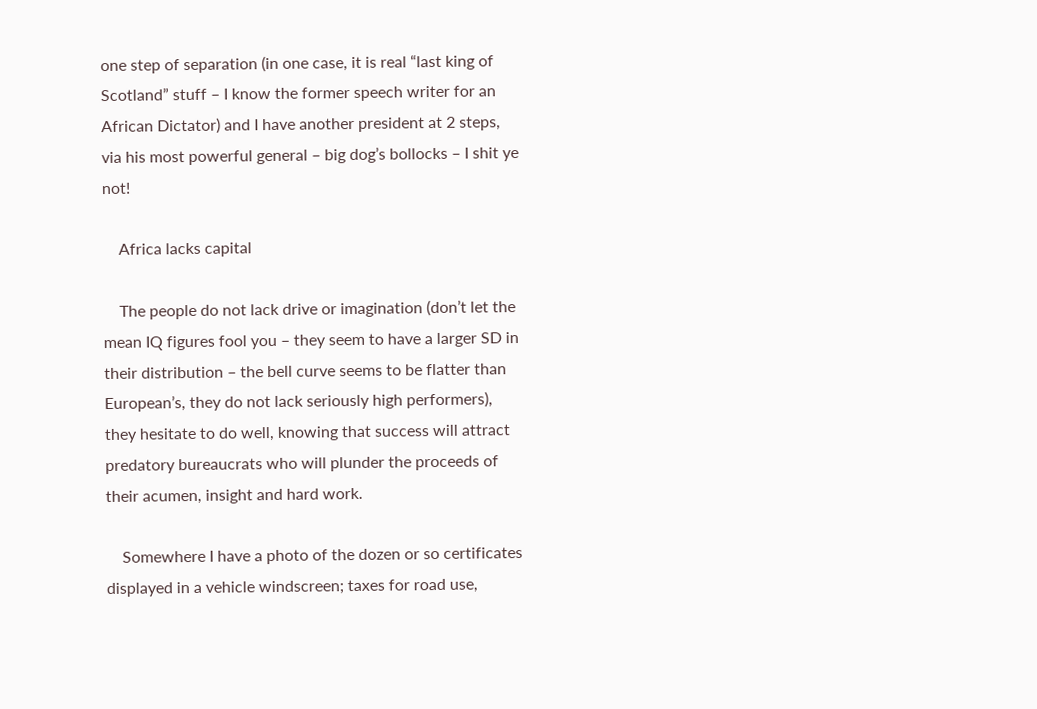one step of separation (in one case, it is real “last king of Scotland” stuff – I know the former speech writer for an African Dictator) and I have another president at 2 steps, via his most powerful general – big dog’s bollocks – I shit ye not!

    Africa lacks capital

    The people do not lack drive or imagination (don’t let the mean IQ figures fool you – they seem to have a larger SD in their distribution – the bell curve seems to be flatter than European’s, they do not lack seriously high performers), they hesitate to do well, knowing that success will attract predatory bureaucrats who will plunder the proceeds of their acumen, insight and hard work.

    Somewhere I have a photo of the dozen or so certificates displayed in a vehicle windscreen; taxes for road use,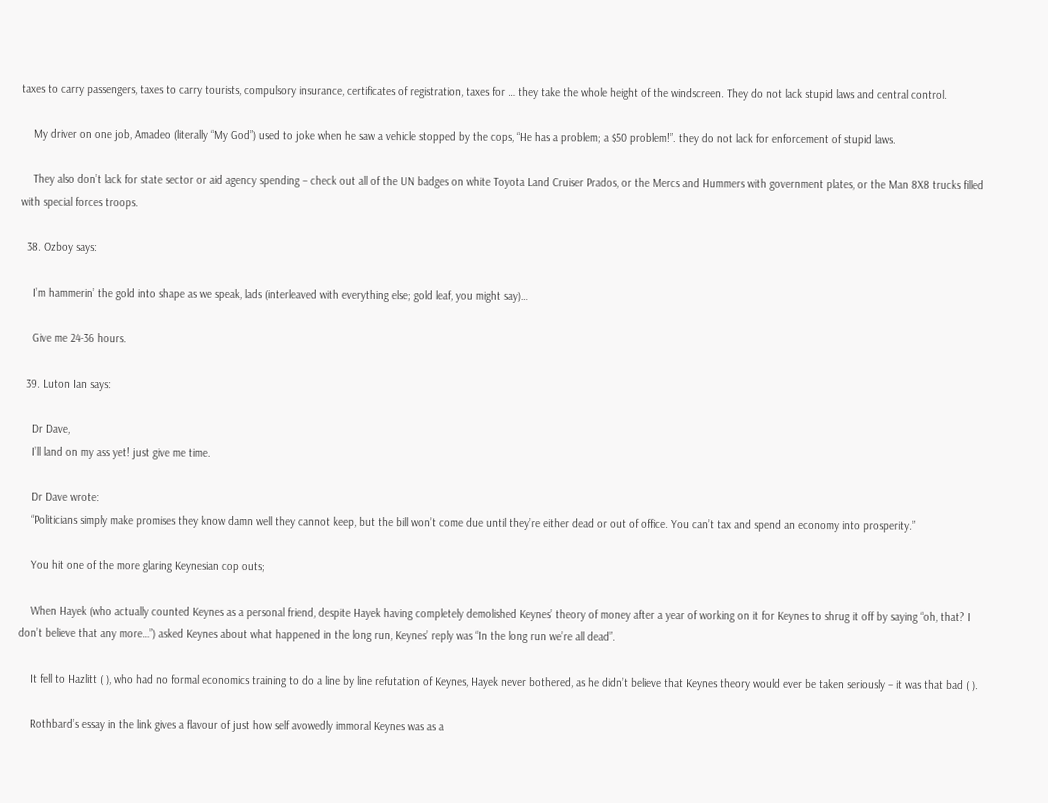taxes to carry passengers, taxes to carry tourists, compulsory insurance, certificates of registration, taxes for … they take the whole height of the windscreen. They do not lack stupid laws and central control.

    My driver on one job, Amadeo (literally “My God”) used to joke when he saw a vehicle stopped by the cops, “He has a problem; a $50 problem!”. they do not lack for enforcement of stupid laws.

    They also don’t lack for state sector or aid agency spending – check out all of the UN badges on white Toyota Land Cruiser Prados, or the Mercs and Hummers with government plates, or the Man 8X8 trucks filled with special forces troops.

  38. Ozboy says:

    I’m hammerin’ the gold into shape as we speak, lads (interleaved with everything else; gold leaf, you might say)…

    Give me 24-36 hours.

  39. Luton Ian says:

    Dr Dave,
    I’ll land on my ass yet! just give me time.

    Dr Dave wrote:
    “Politicians simply make promises they know damn well they cannot keep, but the bill won’t come due until they’re either dead or out of office. You can’t tax and spend an economy into prosperity.”

    You hit one of the more glaring Keynesian cop outs;

    When Hayek (who actually counted Keynes as a personal friend, despite Hayek having completely demolished Keynes’ theory of money after a year of working on it for Keynes to shrug it off by saying “oh, that? I don’t believe that any more…”) asked Keynes about what happened in the long run, Keynes’ reply was “In the long run we’re all dead”.

    It fell to Hazlitt ( ), who had no formal economics training to do a line by line refutation of Keynes, Hayek never bothered, as he didn’t believe that Keynes theory would ever be taken seriously – it was that bad ( ).

    Rothbard’s essay in the link gives a flavour of just how self avowedly immoral Keynes was as a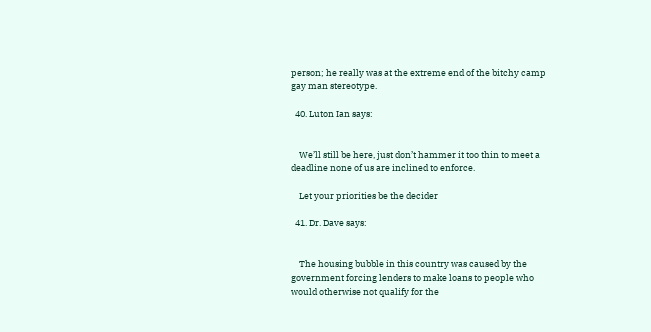person; he really was at the extreme end of the bitchy camp gay man stereotype.

  40. Luton Ian says:


    We’ll still be here, just don’t hammer it too thin to meet a deadline none of us are inclined to enforce.

    Let your priorities be the decider

  41. Dr. Dave says:


    The housing bubble in this country was caused by the government forcing lenders to make loans to people who would otherwise not qualify for the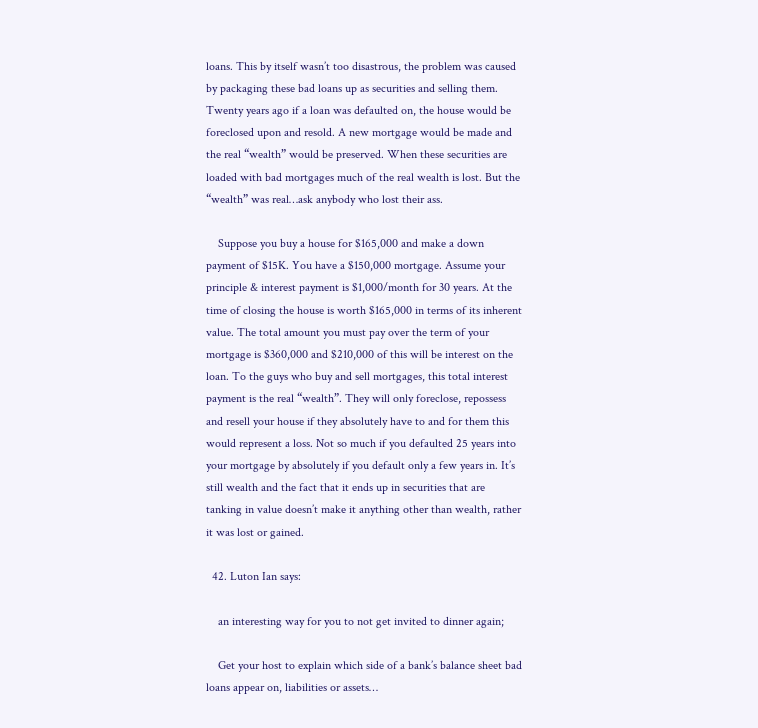loans. This by itself wasn’t too disastrous, the problem was caused by packaging these bad loans up as securities and selling them. Twenty years ago if a loan was defaulted on, the house would be foreclosed upon and resold. A new mortgage would be made and the real “wealth” would be preserved. When these securities are loaded with bad mortgages much of the real wealth is lost. But the “wealth” was real…ask anybody who lost their ass.

    Suppose you buy a house for $165,000 and make a down payment of $15K. You have a $150,000 mortgage. Assume your principle & interest payment is $1,000/month for 30 years. At the time of closing the house is worth $165,000 in terms of its inherent value. The total amount you must pay over the term of your mortgage is $360,000 and $210,000 of this will be interest on the loan. To the guys who buy and sell mortgages, this total interest payment is the real “wealth”. They will only foreclose, repossess and resell your house if they absolutely have to and for them this would represent a loss. Not so much if you defaulted 25 years into your mortgage by absolutely if you default only a few years in. It’s still wealth and the fact that it ends up in securities that are tanking in value doesn’t make it anything other than wealth, rather it was lost or gained.

  42. Luton Ian says:

    an interesting way for you to not get invited to dinner again;

    Get your host to explain which side of a bank’s balance sheet bad loans appear on, liabilities or assets…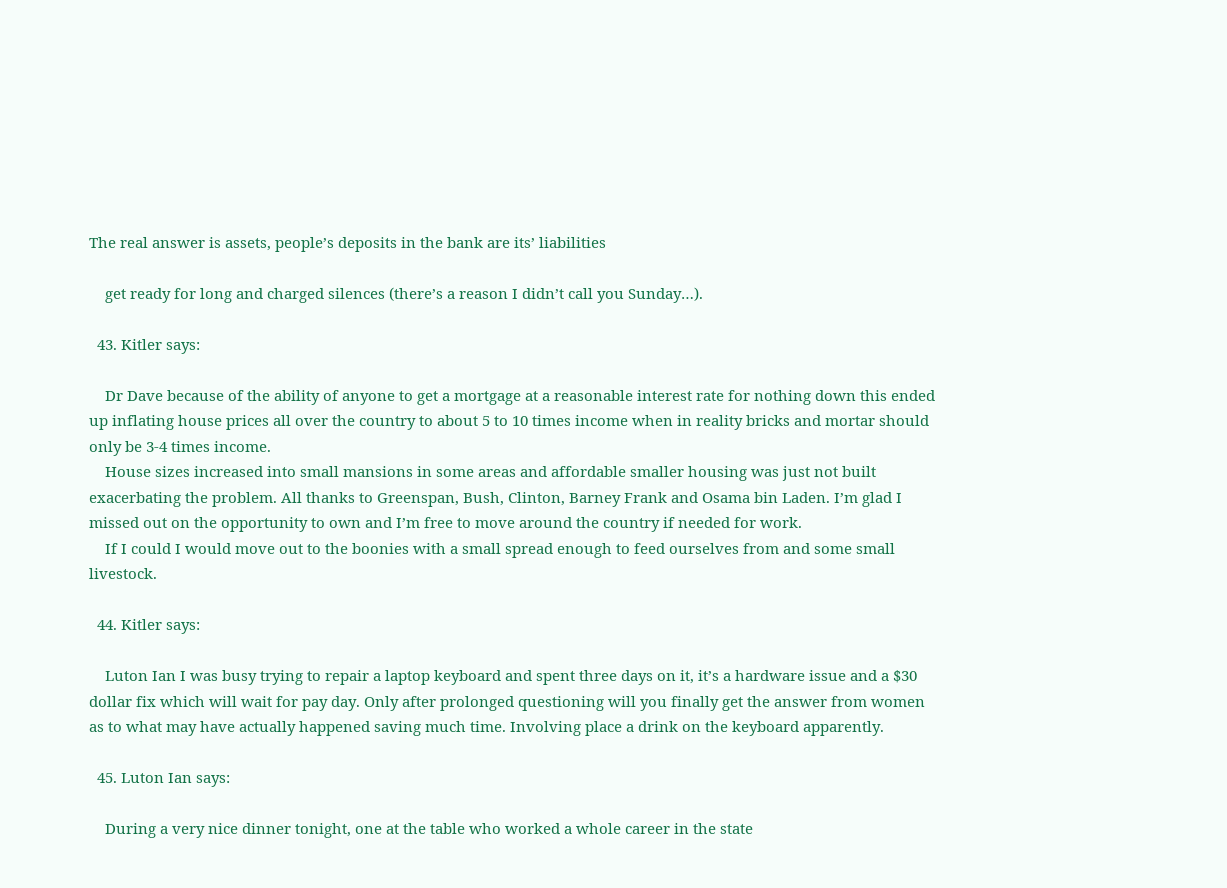The real answer is assets, people’s deposits in the bank are its’ liabilities

    get ready for long and charged silences (there’s a reason I didn’t call you Sunday…).

  43. Kitler says:

    Dr Dave because of the ability of anyone to get a mortgage at a reasonable interest rate for nothing down this ended up inflating house prices all over the country to about 5 to 10 times income when in reality bricks and mortar should only be 3-4 times income.
    House sizes increased into small mansions in some areas and affordable smaller housing was just not built exacerbating the problem. All thanks to Greenspan, Bush, Clinton, Barney Frank and Osama bin Laden. I’m glad I missed out on the opportunity to own and I’m free to move around the country if needed for work.
    If I could I would move out to the boonies with a small spread enough to feed ourselves from and some small livestock.

  44. Kitler says:

    Luton Ian I was busy trying to repair a laptop keyboard and spent three days on it, it’s a hardware issue and a $30 dollar fix which will wait for pay day. Only after prolonged questioning will you finally get the answer from women as to what may have actually happened saving much time. Involving place a drink on the keyboard apparently.

  45. Luton Ian says:

    During a very nice dinner tonight, one at the table who worked a whole career in the state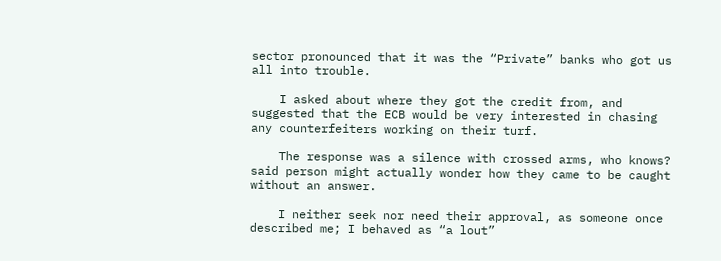sector pronounced that it was the “Private” banks who got us all into trouble.

    I asked about where they got the credit from, and suggested that the ECB would be very interested in chasing any counterfeiters working on their turf.

    The response was a silence with crossed arms, who knows? said person might actually wonder how they came to be caught without an answer.

    I neither seek nor need their approval, as someone once described me; I behaved as “a lout”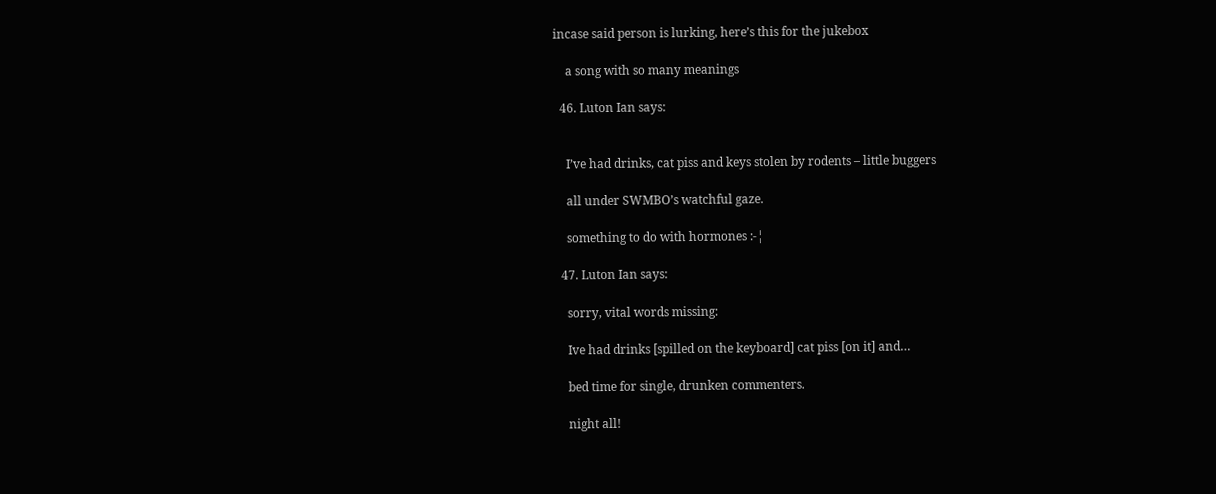incase said person is lurking, here’s this for the jukebox

    a song with so many meanings

  46. Luton Ian says:


    I’ve had drinks, cat piss and keys stolen by rodents – little buggers

    all under SWMBO’s watchful gaze.

    something to do with hormones :-¦

  47. Luton Ian says:

    sorry, vital words missing:

    Ive had drinks [spilled on the keyboard] cat piss [on it] and…

    bed time for single, drunken commenters.

    night all!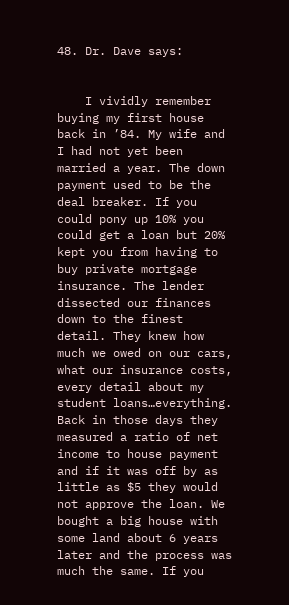48. Dr. Dave says:


    I vividly remember buying my first house back in ’84. My wife and I had not yet been married a year. The down payment used to be the deal breaker. If you could pony up 10% you could get a loan but 20% kept you from having to buy private mortgage insurance. The lender dissected our finances down to the finest detail. They knew how much we owed on our cars, what our insurance costs, every detail about my student loans…everything. Back in those days they measured a ratio of net income to house payment and if it was off by as little as $5 they would not approve the loan. We bought a big house with some land about 6 years later and the process was much the same. If you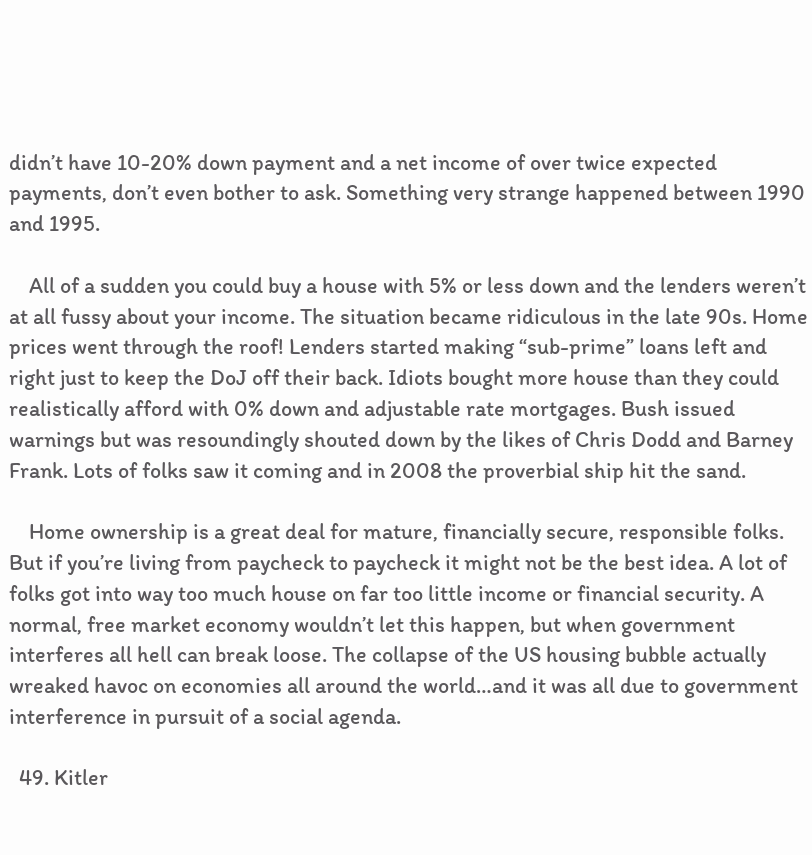didn’t have 10-20% down payment and a net income of over twice expected payments, don’t even bother to ask. Something very strange happened between 1990 and 1995.

    All of a sudden you could buy a house with 5% or less down and the lenders weren’t at all fussy about your income. The situation became ridiculous in the late 90s. Home prices went through the roof! Lenders started making “sub-prime” loans left and right just to keep the DoJ off their back. Idiots bought more house than they could realistically afford with 0% down and adjustable rate mortgages. Bush issued warnings but was resoundingly shouted down by the likes of Chris Dodd and Barney Frank. Lots of folks saw it coming and in 2008 the proverbial ship hit the sand.

    Home ownership is a great deal for mature, financially secure, responsible folks. But if you’re living from paycheck to paycheck it might not be the best idea. A lot of folks got into way too much house on far too little income or financial security. A normal, free market economy wouldn’t let this happen, but when government interferes all hell can break loose. The collapse of the US housing bubble actually wreaked havoc on economies all around the world…and it was all due to government interference in pursuit of a social agenda.

  49. Kitler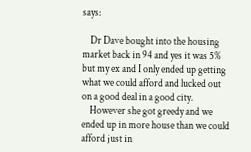says:

    Dr Dave bought into the housing market back in 94 and yes it was 5% but my ex and I only ended up getting what we could afford and lucked out on a good deal in a good city.
    However she got greedy and we ended up in more house than we could afford just in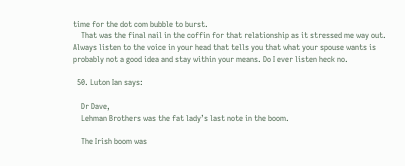time for the dot com bubble to burst.
    That was the final nail in the coffin for that relationship as it stressed me way out. Always listen to the voice in your head that tells you that what your spouse wants is probably not a good idea and stay within your means. Do I ever listen heck no.

  50. Luton Ian says:

    Dr Dave,
    Lehman Brothers was the fat lady’s last note in the boom.

    The Irish boom was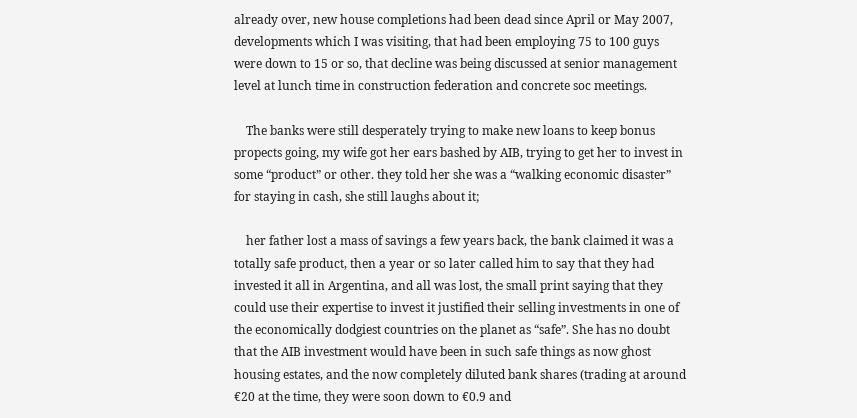already over, new house completions had been dead since April or May 2007, developments which I was visiting, that had been employing 75 to 100 guys were down to 15 or so, that decline was being discussed at senior management level at lunch time in construction federation and concrete soc meetings.

    The banks were still desperately trying to make new loans to keep bonus propects going, my wife got her ears bashed by AIB, trying to get her to invest in some “product” or other. they told her she was a “walking economic disaster” for staying in cash, she still laughs about it;

    her father lost a mass of savings a few years back, the bank claimed it was a totally safe product, then a year or so later called him to say that they had invested it all in Argentina, and all was lost, the small print saying that they could use their expertise to invest it justified their selling investments in one of the economically dodgiest countries on the planet as “safe”. She has no doubt that the AIB investment would have been in such safe things as now ghost housing estates, and the now completely diluted bank shares (trading at around €20 at the time, they were soon down to €0.9 and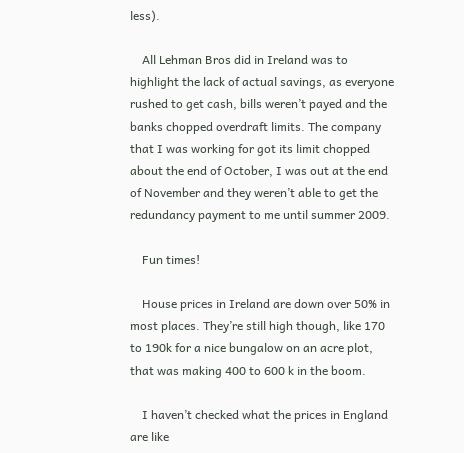less).

    All Lehman Bros did in Ireland was to highlight the lack of actual savings, as everyone rushed to get cash, bills weren’t payed and the banks chopped overdraft limits. The company that I was working for got its limit chopped about the end of October, I was out at the end of November and they weren’t able to get the redundancy payment to me until summer 2009.

    Fun times!

    House prices in Ireland are down over 50% in most places. They’re still high though, like 170 to 190k for a nice bungalow on an acre plot, that was making 400 to 600 k in the boom.

    I haven’t checked what the prices in England are like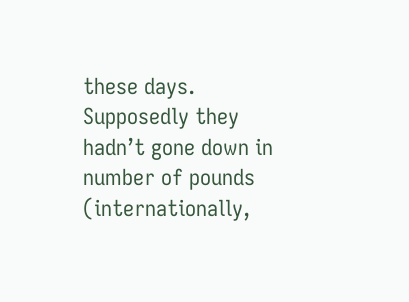these days. Supposedly they hadn’t gone down in number of pounds (internationally,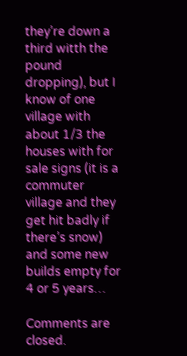they’re down a third witth the pound dropping), but I know of one village with about 1/3 the houses with for sale signs (it is a commuter village and they get hit badly if there’s snow) and some new builds empty for 4 or 5 years…

Comments are closed.